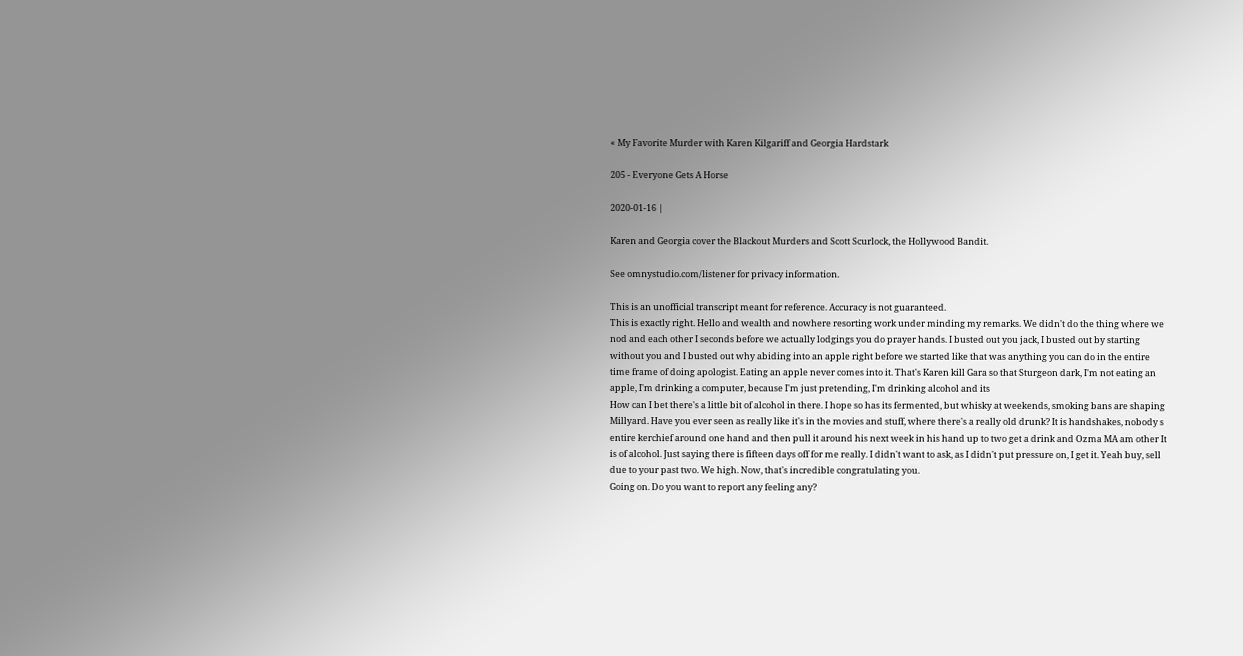« My Favorite Murder with Karen Kilgariff and Georgia Hardstark

205 - Everyone Gets A Horse

2020-01-16 |

Karen and Georgia cover the Blackout Murders and Scott Scurlock, the Hollywood Bandit.

See omnystudio.com/listener for privacy information.

This is an unofficial transcript meant for reference. Accuracy is not guaranteed.
This is exactly right. Hello and wealth and nowhere resorting work under minding my remarks. We didn't do the thing where we nod and each other I seconds before we actually lodgings you do prayer hands. I busted out you jack, I busted out by starting without you and I busted out why abiding into an apple right before we started like that was anything you can do in the entire time frame of doing apologist. Eating an apple never comes into it. That's Karen kill Gara so that Sturgeon dark, I'm not eating an apple, I'm drinking a computer, because I'm just pretending, I'm drinking alcohol and its
How can I bet there's a little bit of alcohol in there. I hope so has its fermented, but whisky at weekends, smoking bans are shaping Millyard. Have you ever seen as really like it's in the movies and stuff, where there's a really old drunk? It is handshakes, nobody s entire kerchief around one hand and then pull it around his next week in his hand up to two get a drink and Ozma MA am other It is of alcohol. Just saying there is fifteen days off for me really. I didn't want to ask, as I didn't put pressure on, I get it. Yeah buy, sell due to your past two. We high. Now, that's incredible congratulating you.
Going on. Do you want to report any feeling any?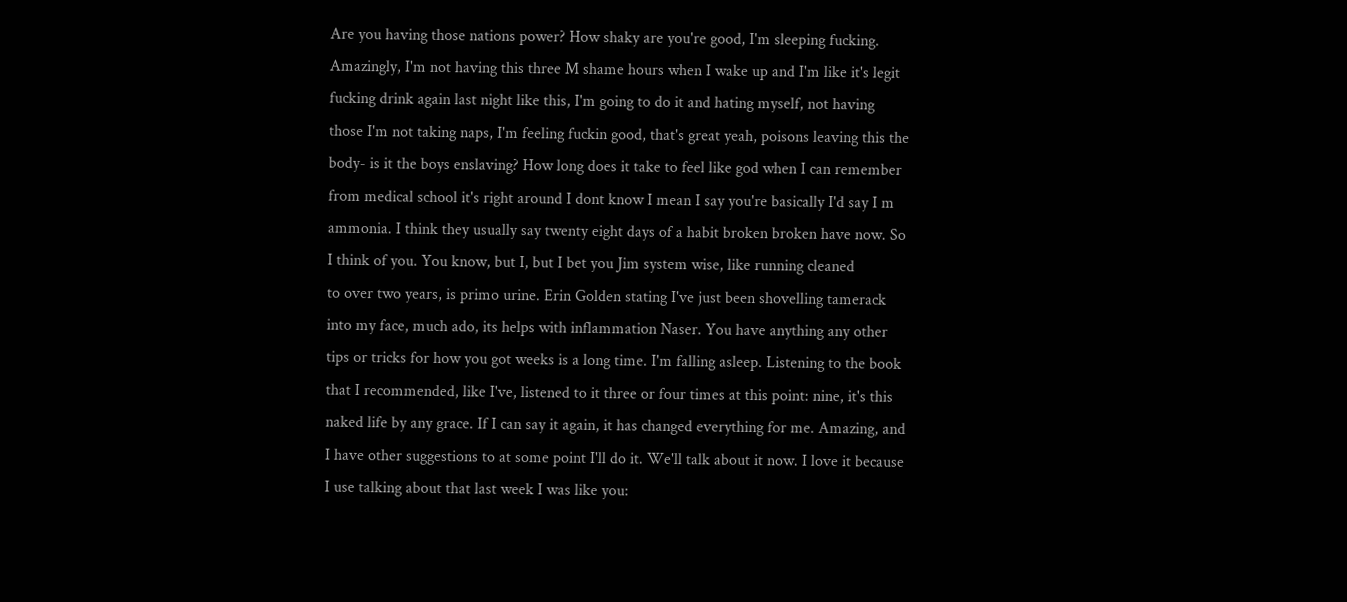Are you having those nations power? How shaky are you're good, I'm sleeping fucking. Amazingly, I'm not having this three M shame hours when I wake up and I'm like it's legit fucking drink again last night like this, I'm going to do it and hating myself, not having those I'm not taking naps, I'm feeling fuckin good, that's great yeah, poisons leaving this the body- is it the boys enslaving? How long does it take to feel like god when I can remember from medical school it's right around I dont know I mean I say you're basically I'd say I m ammonia. I think they usually say twenty eight days of a habit broken broken have now. So I think of you. You know, but I, but I bet you Jim system wise, like running cleaned
to over two years, is primo urine. Erin Golden stating I've just been shovelling tamerack into my face, much ado, its helps with inflammation Naser. You have anything any other tips or tricks for how you got weeks is a long time. I'm falling asleep. Listening to the book that I recommended, like I've, listened to it three or four times at this point: nine, it's this naked life by any grace. If I can say it again, it has changed everything for me. Amazing, and I have other suggestions to at some point I'll do it. We'll talk about it now. I love it because I use talking about that last week I was like you: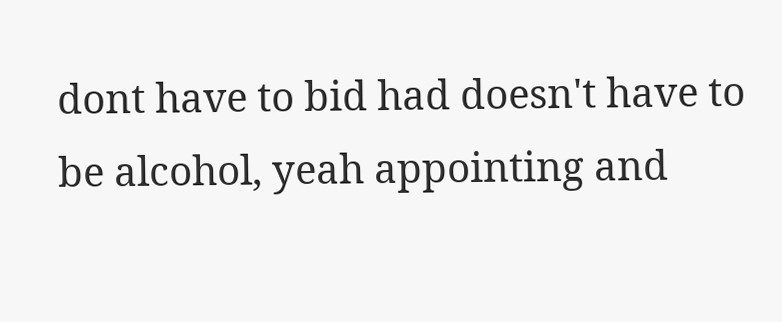dont have to bid had doesn't have to be alcohol, yeah appointing and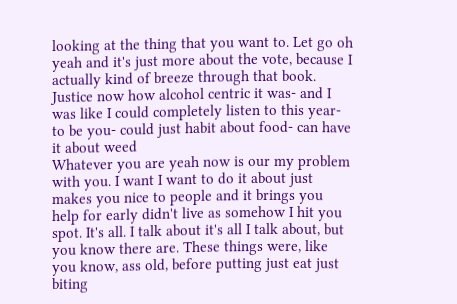looking at the thing that you want to. Let go oh yeah and it's just more about the vote, because I actually kind of breeze through that book. Justice now how alcohol centric it was- and I was like I could completely listen to this year- to be you- could just habit about food- can have it about weed
Whatever you are yeah now is our my problem with you. I want I want to do it about just makes you nice to people and it brings you help for early didn't live as somehow I hit you spot. It's all. I talk about it's all I talk about, but you know there are. These things were, like you know, ass old, before putting just eat just biting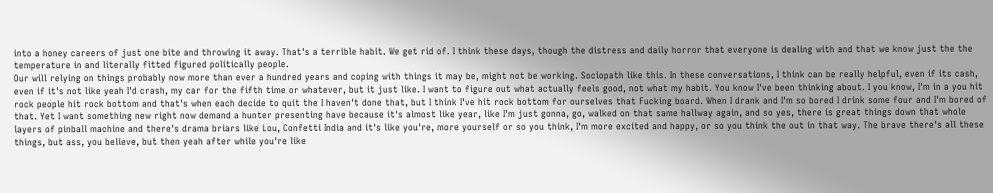into a honey careers of just one bite and throwing it away. That's a terrible habit. We get rid of. I think these days, though the distress and daily horror that everyone is dealing with and that we know just the the temperature in and literally fitted figured politically people.
Our will relying on things probably now more than ever a hundred years and coping with things it may be, might not be working. Sociopath like this. In these conversations, I think can be really helpful, even if its cash, even if it's not like yeah I'd crash, my car for the fifth time or whatever, but it just like. I want to figure out what actually feels good, not what my habit. You know I've been thinking about. I you know, I'm in a you hit rock people hit rock bottom and that's when each decide to quit the I haven't done that, but I think I've hit rock bottom for ourselves that Fucking board. When I drank and I'm so bored I drink some four and I'm bored of that. Yet I want something new right now demand a hunter presenting have because it's almost like year, like I'm just gonna, go, walked on that same hallway again, and so yes, there is great things down that whole layers of pinball machine and there's drama briars like Lou, Confetti India and it's like you're, more yourself or so you think, I'm more excited and happy, or so you think the out in that way. The brave there's all these things, but ass, you believe, but then yeah after while you're like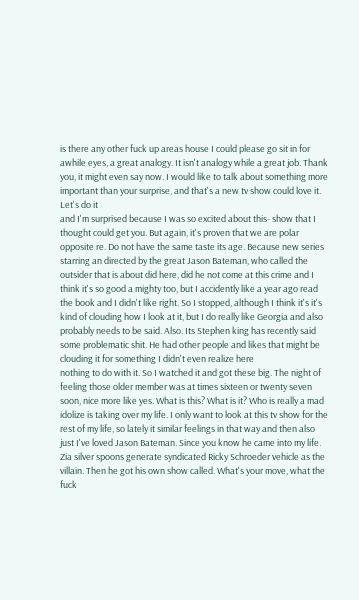is there any other fuck up areas house I could please go sit in for awhile eyes, a great analogy. It isn't analogy while a great job. Thank you, it might even say now. I would like to talk about something more important than your surprise, and that's a new tv show could love it. Let's do it
and I'm surprised because I was so excited about this- show that I thought could get you. But again, it's proven that we are polar opposite re. Do not have the same taste its age. Because new series starring an directed by the great Jason Bateman, who called the outsider that is about did here, did he not come at this crime and I think it's so good a mighty too, but I accidently like a year ago read the book and I didn't like right. So I stopped, although I think it's it's kind of clouding how I look at it, but I do really like Georgia and also probably needs to be said. Also. Its Stephen king has recently said some problematic shit. He had other people and likes that might be clouding it for something I didn't even realize here
nothing to do with it. So I watched it and got these big. The night of feeling those older member was at times sixteen or twenty seven soon, nice more like yes. What is this? What is it? Who is really a mad idolize is taking over my life. I only want to look at this tv show for the rest of my life, so lately it similar feelings in that way and then also just I've loved Jason Bateman. Since you know he came into my life. Zia silver spoons generate syndicated Ricky Schroeder vehicle as the villain. Then he got his own show called. What's your move, what the fuck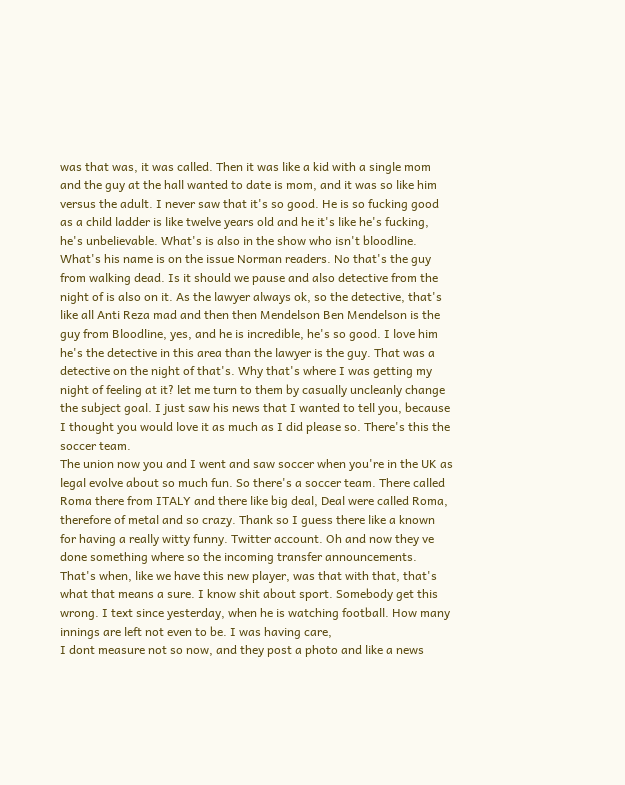was that was, it was called. Then it was like a kid with a single mom and the guy at the hall wanted to date is mom, and it was so like him versus the adult. I never saw that it's so good. He is so fucking good as a child ladder is like twelve years old and he it's like he's fucking,
he's unbelievable. What's is also in the show who isn't bloodline. What's his name is on the issue Norman readers. No that's the guy from walking dead. Is it should we pause and also detective from the night of is also on it. As the lawyer always ok, so the detective, that's like all Anti Reza mad and then then Mendelson Ben Mendelson is the guy from Bloodline, yes, and he is incredible, he's so good. I love him he's the detective in this area than the lawyer is the guy. That was a detective on the night of that's. Why that's where I was getting my night of feeling at it? let me turn to them by casually uncleanly change the subject goal. I just saw his news that I wanted to tell you, because I thought you would love it as much as I did please so. There's this the soccer team.
The union now you and I went and saw soccer when you're in the UK as legal evolve about so much fun. So there's a soccer team. There called Roma there from ITALY and there like big deal, Deal were called Roma, therefore of metal and so crazy. Thank so I guess there like a known for having a really witty funny. Twitter account. Oh and now they ve done something where so the incoming transfer announcements. That's when, like we have this new player, was that with that, that's what that means a sure. I know shit about sport. Somebody get this wrong. I text since yesterday, when he is watching football. How many innings are left not even to be. I was having care,
I dont measure not so now, and they post a photo and like a news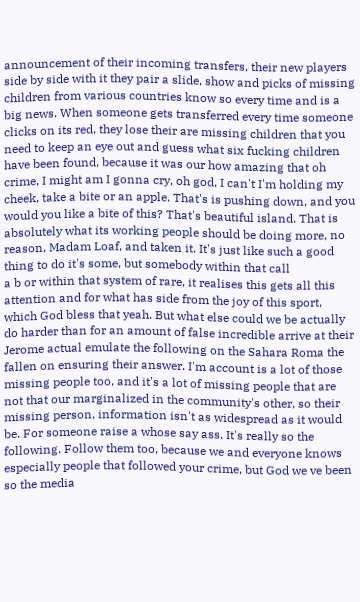announcement of their incoming transfers, their new players side by side with it they pair a slide, show and picks of missing children from various countries know so every time and is a big news. When someone gets transferred every time someone clicks on its red, they lose their are missing children that you need to keep an eye out and guess what six fucking children have been found, because it was our how amazing that oh crime, I might am I gonna cry, oh god, I can't I'm holding my cheek, take a bite or an apple. That's is pushing down, and you would you like a bite of this? That's beautiful island. That is absolutely what its working people should be doing more, no reason, Madam Loaf, and taken it. It's just like such a good thing to do it's some, but somebody within that call
a b or within that system of rare, it realises this gets all this attention and for what has side from the joy of this sport, which God bless that yeah. But what else could we be actually do harder than for an amount of false incredible arrive at their Jerome actual emulate the following on the Sahara Roma the fallen on ensuring their answer. I'm account is a lot of those missing people too, and it's a lot of missing people that are not that our marginalized in the community's other, so their missing person, information isn't as widespread as it would be. For someone raise a whose say ass. It's really so the following. Follow them too, because we and everyone knows especially people that followed your crime, but God we ve been so the media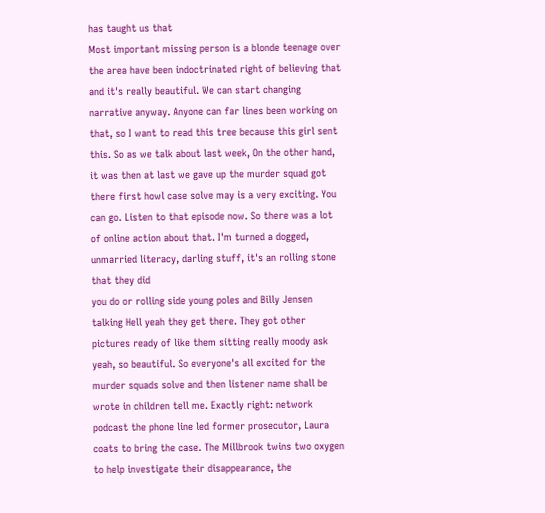has taught us that
Most important missing person is a blonde teenage over the area have been indoctrinated right of believing that and it's really beautiful. We can start changing narrative anyway. Anyone can far lines been working on that, so I want to read this tree because this girl sent this. So as we talk about last week, On the other hand, it was then at last we gave up the murder squad got there first howl case solve may is a very exciting. You can go. Listen to that episode now. So there was a lot of online action about that. I'm turned a dogged, unmarried literacy, darling stuff, it's an rolling stone that they did
you do or rolling side young poles and Billy Jensen talking Hell yeah they get there. They got other pictures ready of like them sitting really moody ask yeah, so beautiful. So everyone's all excited for the murder squads solve and then listener name shall be wrote in children tell me. Exactly right: network podcast the phone line led former prosecutor, Laura coats to bring the case. The Millbrook twins two oxygen to help investigate their disappearance, the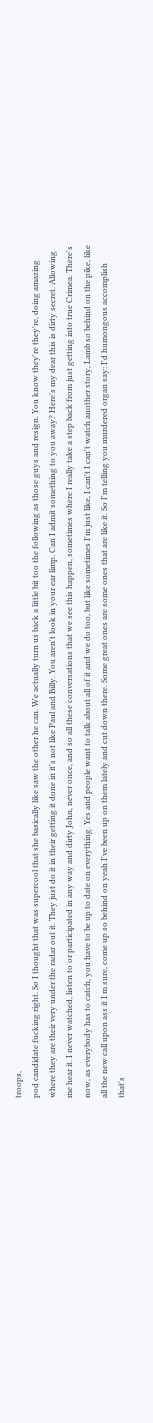troops,
pod candidate fucking right. So I thought that was supercool that she basically like saw the other he can. We actually turn us back a little bit too the following as those guys and resign. You know they're they're, doing amazing where they are their very under the radar out it. They just do it in their getting it done in it's not like Paul and Billy. You aren't look in your ear limp. Can I admit something to you away? Here's my dear this is dirty secret. Allowing me hear it. I never watched, listen to or participated in any way and dirty John, never once, and so all these conversations that we see this happen, sometimes where I really take a step back from just getting into true Crimea. There's now, as everybody has to catch, you have to be up to date on everything. Yes and people want to talk about all of it and we do too, but like sometimes I'm just like, I can't I can't watch another story, Lamb so behind on the pike, like all the new call upon ass it I m sure, come up so behind on yeah I've been up on them lately and cut down there. Some great ones are some ones that are like it. So I'm telling you murdered organ say: I'd humongous accomplish that's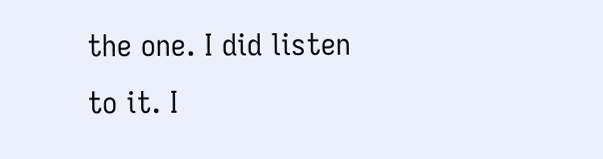the one. I did listen to it. I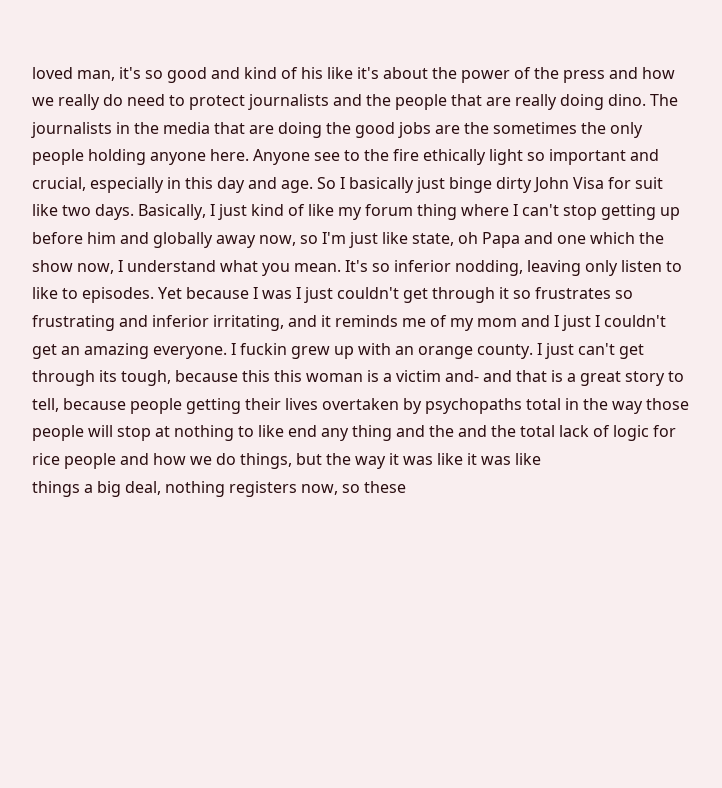loved man, it's so good and kind of his like it's about the power of the press and how we really do need to protect journalists and the people that are really doing dino. The journalists in the media that are doing the good jobs are the sometimes the only people holding anyone here. Anyone see to the fire ethically light so important and crucial, especially in this day and age. So I basically just binge dirty John Visa for suit like two days. Basically, I just kind of like my forum thing where I can't stop getting up before him and globally away now, so I'm just like state, oh Papa and one which the
show now, I understand what you mean. It's so inferior nodding, leaving only listen to like to episodes. Yet because I was I just couldn't get through it so frustrates so frustrating and inferior irritating, and it reminds me of my mom and I just I couldn't get an amazing everyone. I fuckin grew up with an orange county. I just can't get through its tough, because this this woman is a victim and- and that is a great story to tell, because people getting their lives overtaken by psychopaths total in the way those people will stop at nothing to like end any thing and the and the total lack of logic for rice people and how we do things, but the way it was like it was like
things a big deal, nothing registers now, so these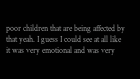poor children that are being affected by that yeah. I guess I could see at all like it was very emotional and was very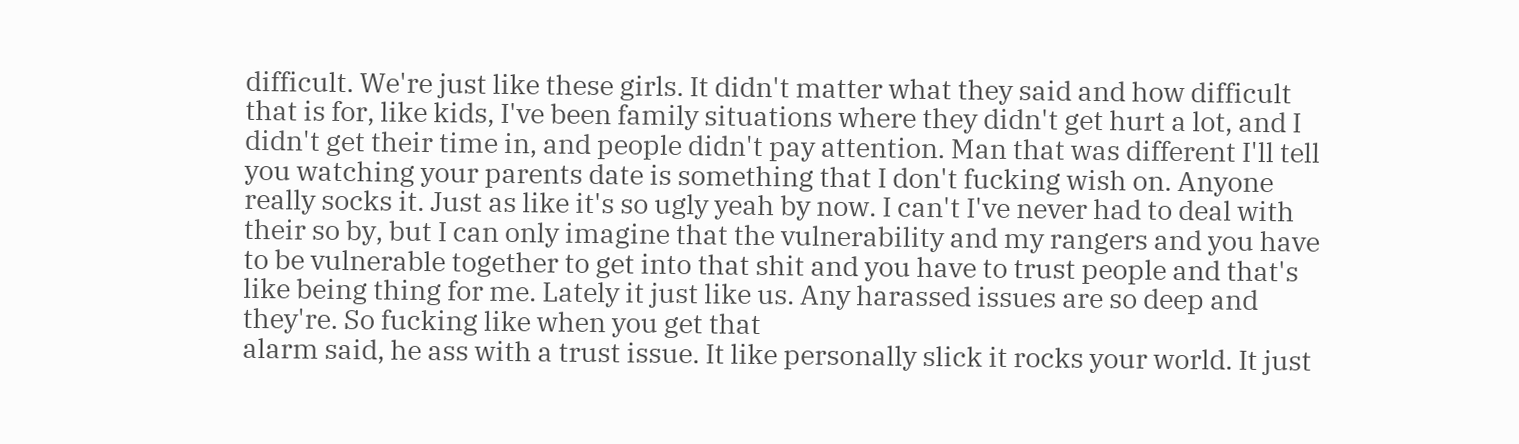difficult. We're just like these girls. It didn't matter what they said and how difficult that is for, like kids, I've been family situations where they didn't get hurt a lot, and I didn't get their time in, and people didn't pay attention. Man that was different I'll tell you watching your parents date is something that I don't fucking wish on. Anyone really socks it. Just as like it's so ugly yeah by now. I can't I've never had to deal with their so by, but I can only imagine that the vulnerability and my rangers and you have to be vulnerable together to get into that shit and you have to trust people and that's like being thing for me. Lately it just like us. Any harassed issues are so deep and they're. So fucking like when you get that
alarm said, he ass with a trust issue. It like personally slick it rocks your world. It just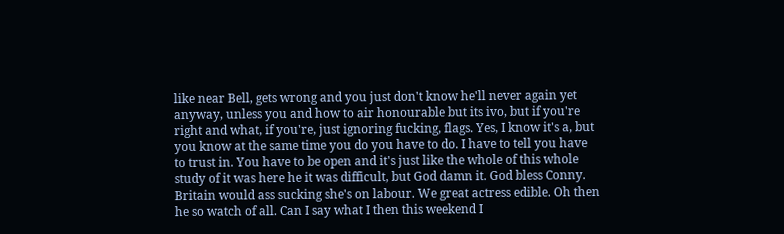like near Bell, gets wrong and you just don't know he'll never again yet anyway, unless you and how to air honourable but its ivo, but if you're right and what, if you're, just ignoring fucking, flags. Yes, I know it's a, but you know at the same time you do you have to do. I have to tell you have to trust in. You have to be open and it's just like the whole of this whole study of it was here he it was difficult, but God damn it. God bless Conny. Britain would ass sucking she's on labour. We great actress edible. Oh then he so watch of all. Can I say what I then this weekend I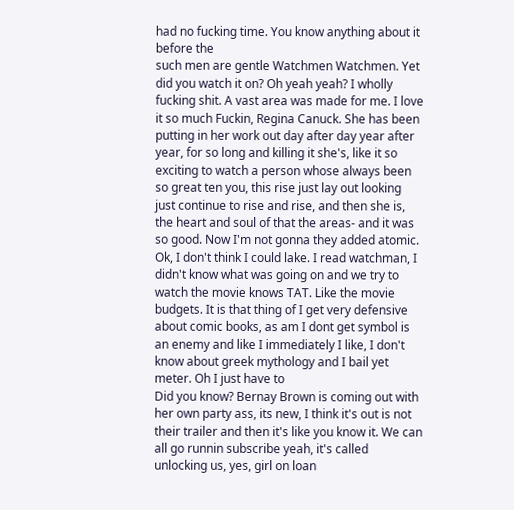had no fucking time. You know anything about it before the
such men are gentle Watchmen Watchmen. Yet did you watch it on? Oh yeah yeah? I wholly fucking shit. A vast area was made for me. I love it so much Fuckin, Regina Canuck. She has been putting in her work out day after day year after year, for so long and killing it she's, like it so exciting to watch a person whose always been so great ten you, this rise just lay out looking just continue to rise and rise, and then she is, the heart and soul of that the areas- and it was so good. Now I'm not gonna they added atomic. Ok, I don't think I could lake. I read watchman, I didn't know what was going on and we try to watch the movie knows TAT. Like the movie budgets. It is that thing of I get very defensive about comic books, as am I dont get symbol is an enemy and like I immediately I like, I don't know about greek mythology and I bail yet meter. Oh I just have to
Did you know? Bernay Brown is coming out with her own party ass, its new, I think it's out is not their trailer and then it's like you know it. We can all go runnin subscribe yeah, it's called unlocking us, yes, girl on loan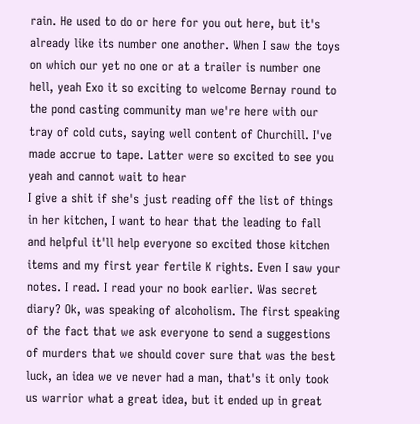rain. He used to do or here for you out here, but it's already like its number one another. When I saw the toys on which our yet no one or at a trailer is number one hell, yeah Exo it so exciting to welcome Bernay round to the pond casting community man we're here with our tray of cold cuts, saying well content of Churchill. I've made accrue to tape. Latter were so excited to see you yeah and cannot wait to hear
I give a shit if she's just reading off the list of things in her kitchen, I want to hear that the leading to fall and helpful it'll help everyone so excited those kitchen items and my first year fertile K rights. Even I saw your notes. I read. I read your no book earlier. Was secret diary? Ok, was speaking of alcoholism. The first speaking of the fact that we ask everyone to send a suggestions of murders that we should cover sure that was the best luck, an idea we ve never had a man, that's it only took us warrior what a great idea, but it ended up in great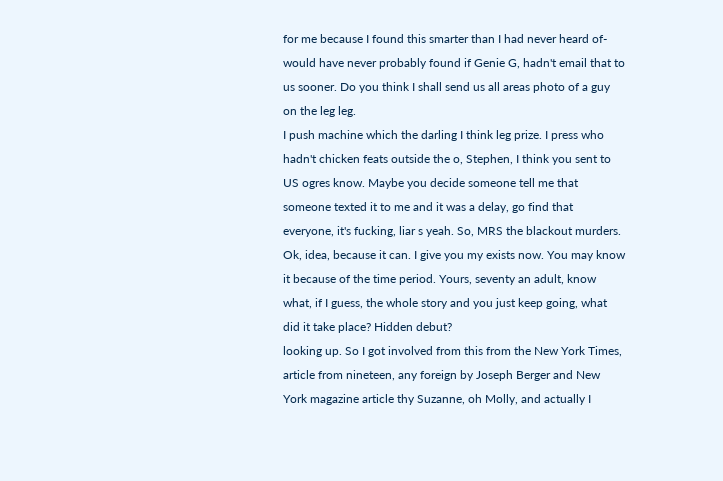for me because I found this smarter than I had never heard of- would have never probably found if Genie G, hadn't email that to us sooner. Do you think I shall send us all areas photo of a guy on the leg leg.
I push machine which the darling I think leg prize. I press who hadn't chicken feats outside the o, Stephen, I think you sent to US ogres know. Maybe you decide someone tell me that someone texted it to me and it was a delay, go find that everyone, it's fucking, liar s yeah. So, MRS the blackout murders. Ok, idea, because it can. I give you my exists now. You may know it because of the time period. Yours, seventy an adult, know what, if I guess, the whole story and you just keep going, what did it take place? Hidden debut?
looking up. So I got involved from this from the New York Times, article from nineteen, any foreign by Joseph Berger and New York magazine article thy Suzanne, oh Molly, and actually I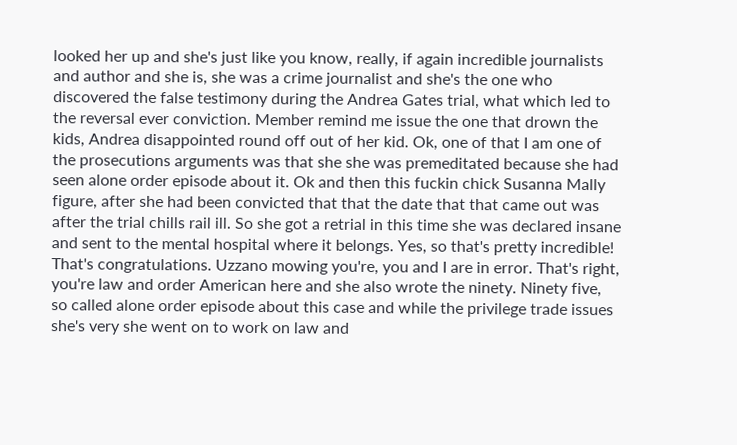looked her up and she's just like you know, really, if again incredible journalists and author and she is, she was a crime journalist and she's the one who discovered the false testimony during the Andrea Gates trial, what which led to the reversal ever conviction. Member remind me issue the one that drown the kids, Andrea disappointed round off out of her kid. Ok, one of that I am one of the prosecutions arguments was that she she was premeditated because she had seen alone order episode about it. Ok and then this fuckin chick Susanna Mally figure, after she had been convicted that that the date that that came out was
after the trial chills rail ill. So she got a retrial in this time she was declared insane and sent to the mental hospital where it belongs. Yes, so that's pretty incredible! That's congratulations. Uzzano mowing you're, you and I are in error. That's right, you're law and order American here and she also wrote the ninety. Ninety five, so called alone order episode about this case and while the privilege trade issues she's very she went on to work on law and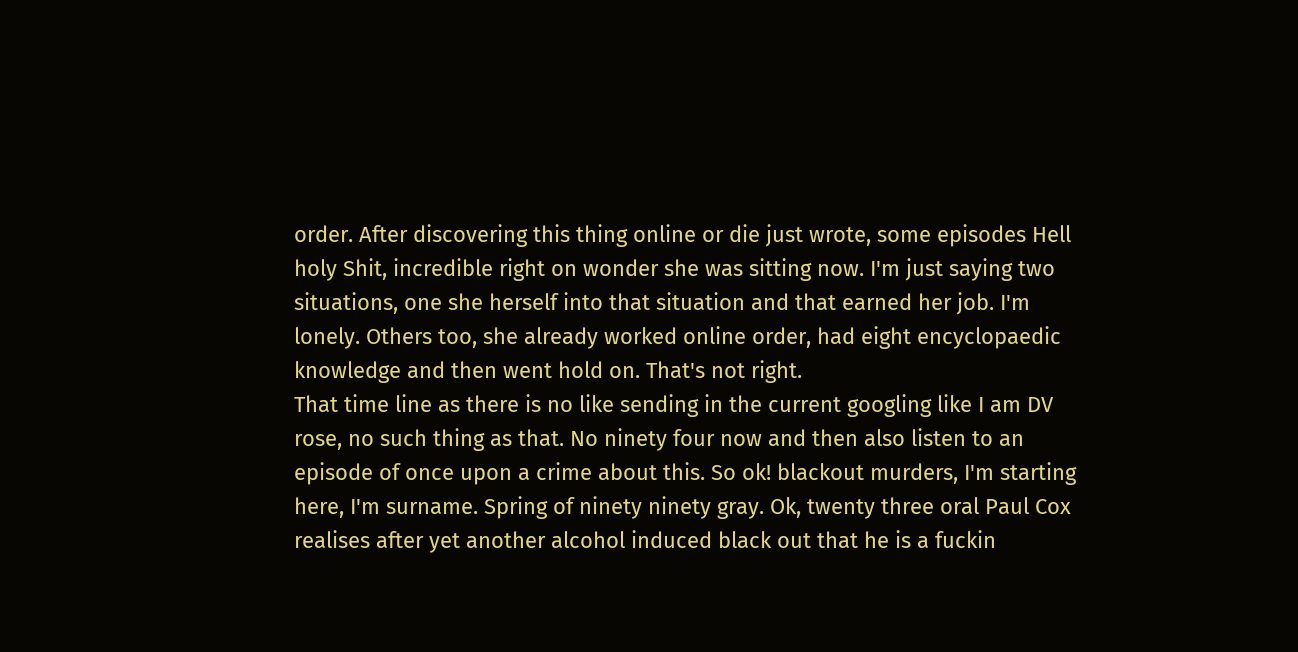order. After discovering this thing online or die just wrote, some episodes Hell holy Shit, incredible right on wonder she was sitting now. I'm just saying two situations, one she herself into that situation and that earned her job. I'm lonely. Others too, she already worked online order, had eight encyclopaedic knowledge and then went hold on. That's not right.
That time line as there is no like sending in the current googling like I am DV rose, no such thing as that. No ninety four now and then also listen to an episode of once upon a crime about this. So ok! blackout murders, I'm starting here, I'm surname. Spring of ninety ninety gray. Ok, twenty three oral Paul Cox realises after yet another alcohol induced black out that he is a fuckin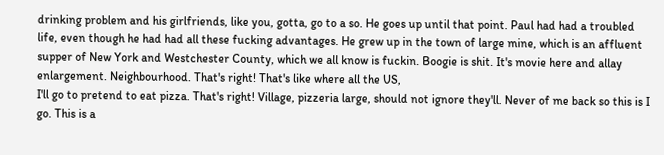drinking problem and his girlfriends, like you, gotta, go to a so. He goes up until that point. Paul had had a troubled life, even though he had had all these fucking advantages. He grew up in the town of large mine, which is an affluent supper of New York and Westchester County, which we all know is fuckin. Boogie is shit. It's movie here and allay enlargement. Neighbourhood. That's right! That's like where all the US,
I'll go to pretend to eat pizza. That's right! Village, pizzeria large, should not ignore they'll. Never of me back so this is I go. This is a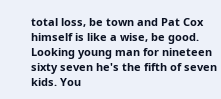total loss, be town and Pat Cox himself is like a wise, be good. Looking young man for nineteen sixty seven he's the fifth of seven kids. You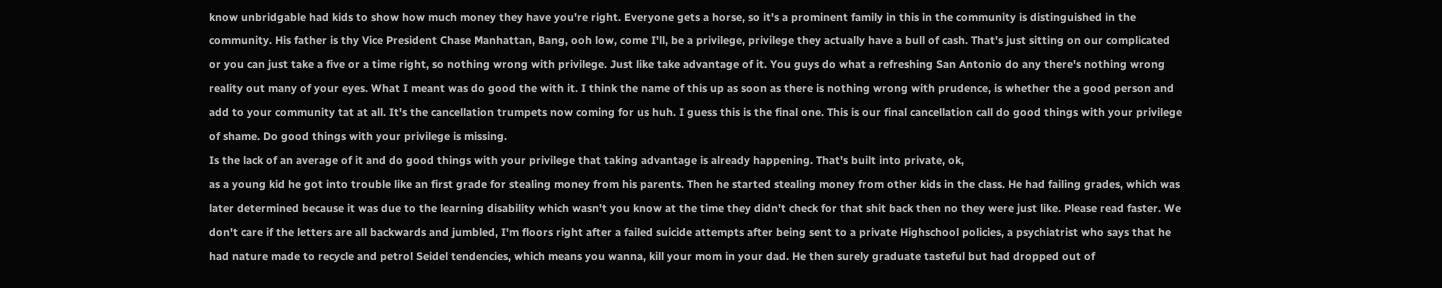know unbridgable had kids to show how much money they have you're right. Everyone gets a horse, so it's a prominent family in this in the community is distinguished in the community. His father is thy Vice President Chase Manhattan, Bang, ooh low, come I'll, be a privilege, privilege they actually have a bull of cash. That's just sitting on our complicated or you can just take a five or a time right, so nothing wrong with privilege. Just like take advantage of it. You guys do what a refreshing San Antonio do any there's nothing wrong reality out many of your eyes. What I meant was do good the with it. I think the name of this up as soon as there is nothing wrong with prudence, is whether the a good person and add to your community tat at all. It's the cancellation trumpets now coming for us huh. I guess this is the final one. This is our final cancellation call do good things with your privilege of shame. Do good things with your privilege is missing.
Is the lack of an average of it and do good things with your privilege that taking advantage is already happening. That's built into private, ok,
as a young kid he got into trouble like an first grade for stealing money from his parents. Then he started stealing money from other kids in the class. He had failing grades, which was later determined because it was due to the learning disability which wasn't you know at the time they didn't check for that shit back then no they were just like. Please read faster. We don't care if the letters are all backwards and jumbled, I'm floors right after a failed suicide attempts after being sent to a private Highschool policies, a psychiatrist who says that he had nature made to recycle and petrol Seidel tendencies, which means you wanna, kill your mom in your dad. He then surely graduate tasteful but had dropped out of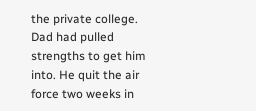the private college. Dad had pulled strengths to get him into. He quit the air force two weeks in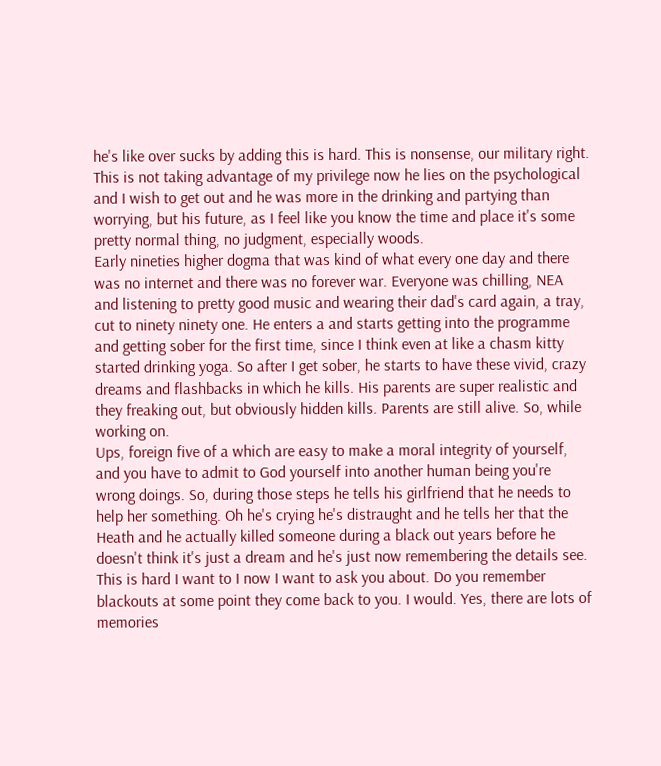he's like over sucks by adding this is hard. This is nonsense, our military right. This is not taking advantage of my privilege now he lies on the psychological and I wish to get out and he was more in the drinking and partying than worrying, but his future, as I feel like you know the time and place it's some pretty normal thing, no judgment, especially woods.
Early nineties higher dogma that was kind of what every one day and there was no internet and there was no forever war. Everyone was chilling, NEA and listening to pretty good music and wearing their dad's card again, a tray, cut to ninety ninety one. He enters a and starts getting into the programme and getting sober for the first time, since I think even at like a chasm kitty started drinking yoga. So after I get sober, he starts to have these vivid, crazy dreams and flashbacks in which he kills. His parents are super realistic and they freaking out, but obviously hidden kills. Parents are still alive. So, while working on.
Ups, foreign five of a which are easy to make a moral integrity of yourself, and you have to admit to God yourself into another human being you're wrong doings. So, during those steps he tells his girlfriend that he needs to help her something. Oh he's crying he's distraught and he tells her that the Heath and he actually killed someone during a black out years before he doesn't think it's just a dream and he's just now remembering the details see. This is hard I want to I now I want to ask you about. Do you remember blackouts at some point they come back to you. I would. Yes, there are lots of memories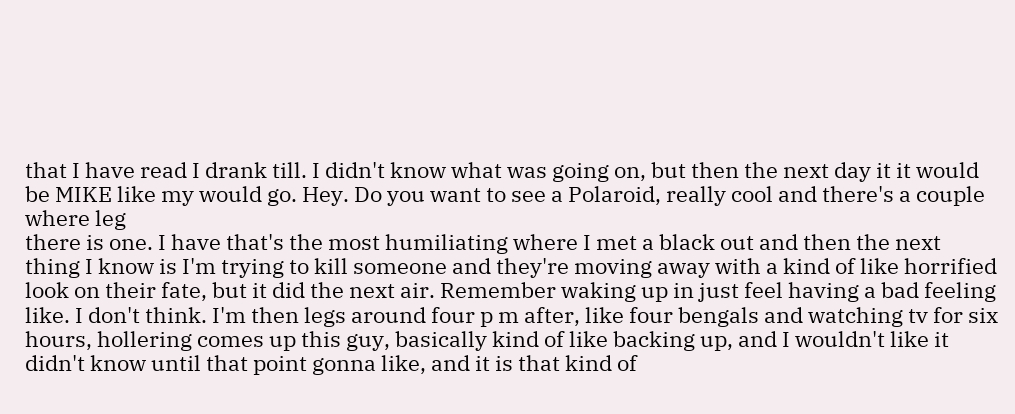that I have read I drank till. I didn't know what was going on, but then the next day it it would be MIKE like my would go. Hey. Do you want to see a Polaroid, really cool and there's a couple where leg
there is one. I have that's the most humiliating where I met a black out and then the next thing I know is I'm trying to kill someone and they're moving away with a kind of like horrified look on their fate, but it did the next air. Remember waking up in just feel having a bad feeling like. I don't think. I'm then legs around four p m after, like four bengals and watching tv for six hours, hollering comes up this guy, basically kind of like backing up, and I wouldn't like it didn't know until that point gonna like, and it is that kind of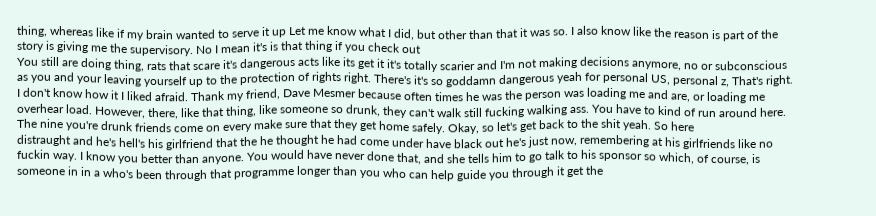thing, whereas like if my brain wanted to serve it up Let me know what I did, but other than that it was so. I also know like the reason is part of the story is giving me the supervisory. No I mean it's is that thing if you check out
You still are doing thing, rats that scare it's dangerous acts like its get it it's totally scarier and I'm not making decisions anymore, no or subconscious as you and your leaving yourself up to the protection of rights right. There's it's so goddamn dangerous yeah for personal US, personal z, That's right. I don't know how it I liked afraid. Thank my friend, Dave Mesmer because often times he was the person was loading me and are, or loading me overhear load. However, there, like that thing, like someone so drunk, they can't walk still fucking walking ass. You have to kind of run around here. The nine you're drunk friends come on every make sure that they get home safely. Okay, so let's get back to the shit yeah. So here
distraught and he's hell's his girlfriend that the he thought he had come under have black out he's just now, remembering at his girlfriends like no fuckin way. I know you better than anyone. You would have never done that, and she tells him to go talk to his sponsor so which, of course, is someone in in a who's been through that programme longer than you who can help guide you through it get the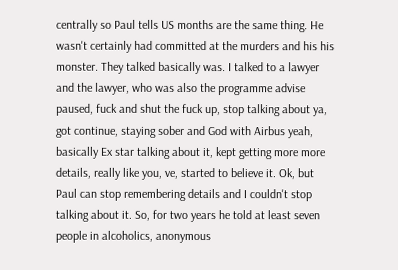centrally so Paul tells US months are the same thing. He wasn't certainly had committed at the murders and his his monster. They talked basically was. I talked to a lawyer and the lawyer, who was also the programme advise paused, fuck and shut the fuck up, stop talking about ya, got continue, staying sober and God with Airbus yeah, basically Ex star talking about it, kept getting more more details, really like you, ve, started to believe it. Ok, but Paul can stop remembering details and I couldn't stop talking about it. So, for two years he told at least seven people in alcoholics, anonymous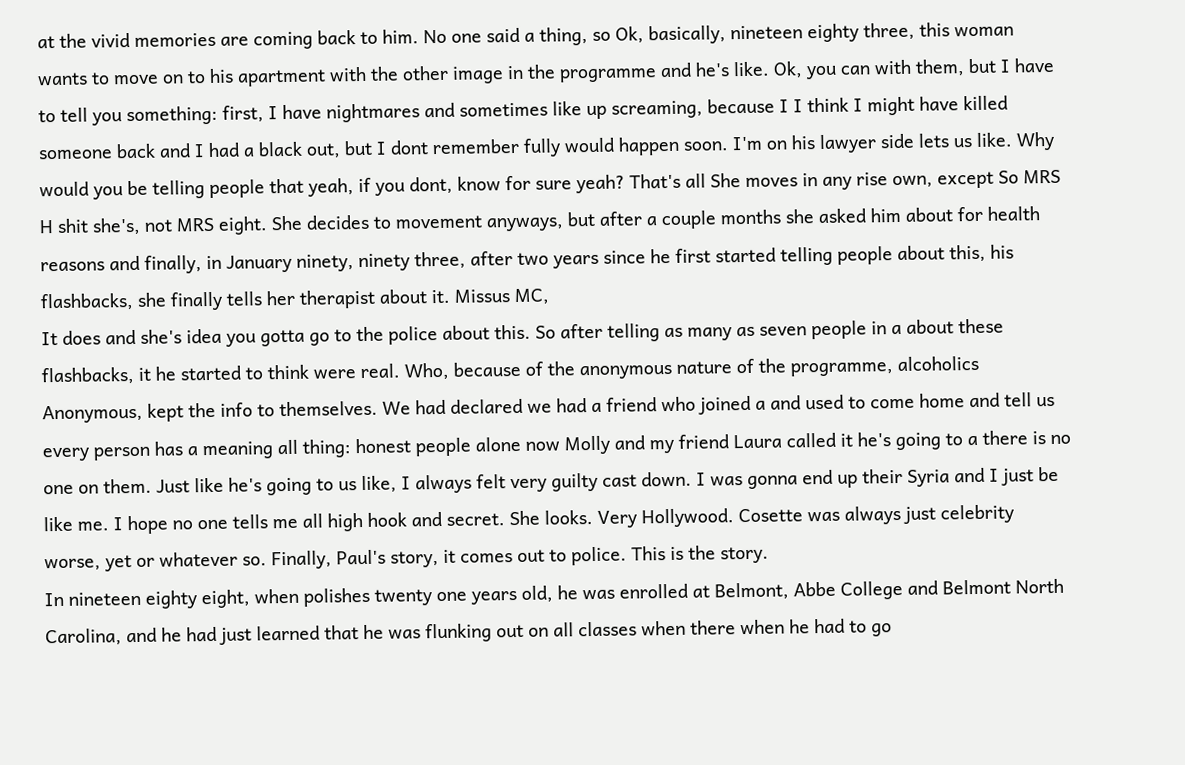at the vivid memories are coming back to him. No one said a thing, so Ok, basically, nineteen eighty three, this woman wants to move on to his apartment with the other image in the programme and he's like. Ok, you can with them, but I have to tell you something: first, I have nightmares and sometimes like up screaming, because I I think I might have killed someone back and I had a black out, but I dont remember fully would happen soon. I'm on his lawyer side lets us like. Why would you be telling people that yeah, if you dont, know for sure yeah? That's all She moves in any rise own, except So MRS H shit she's, not MRS eight. She decides to movement anyways, but after a couple months she asked him about for health reasons and finally, in January ninety, ninety three, after two years since he first started telling people about this, his flashbacks, she finally tells her therapist about it. Missus MC,
It does and she's idea you gotta go to the police about this. So after telling as many as seven people in a about these flashbacks, it he started to think were real. Who, because of the anonymous nature of the programme, alcoholics Anonymous, kept the info to themselves. We had declared we had a friend who joined a and used to come home and tell us every person has a meaning all thing: honest people alone now Molly and my friend Laura called it he's going to a there is no one on them. Just like he's going to us like, I always felt very guilty cast down. I was gonna end up their Syria and I just be like me. I hope no one tells me all high hook and secret. She looks. Very Hollywood. Cosette was always just celebrity worse, yet or whatever so. Finally, Paul's story, it comes out to police. This is the story.
In nineteen eighty eight, when polishes twenty one years old, he was enrolled at Belmont, Abbe College and Belmont North Carolina, and he had just learned that he was flunking out on all classes when there when he had to go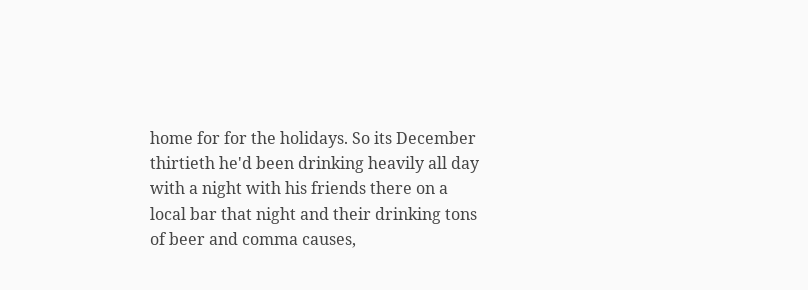home for for the holidays. So its December thirtieth he'd been drinking heavily all day with a night with his friends there on a local bar that night and their drinking tons of beer and comma causes,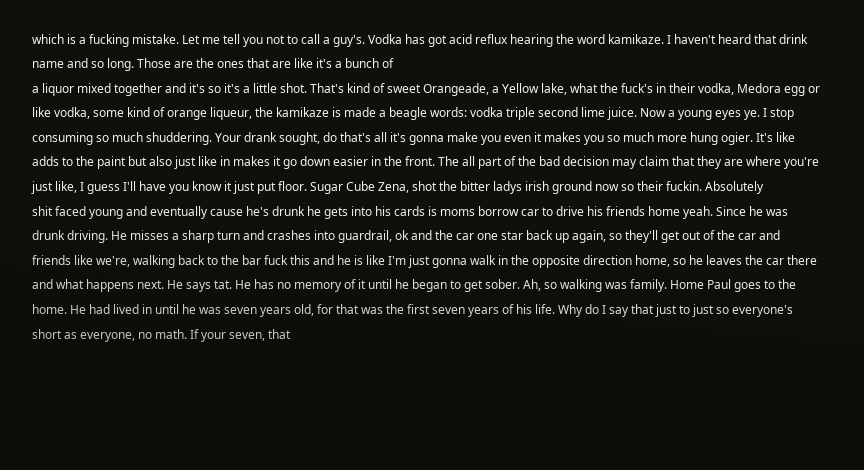which is a fucking mistake. Let me tell you not to call a guy's. Vodka has got acid reflux hearing the word kamikaze. I haven't heard that drink name and so long. Those are the ones that are like it's a bunch of
a liquor mixed together and it's so it's a little shot. That's kind of sweet Orangeade, a Yellow lake, what the fuck's in their vodka, Medora egg or like vodka, some kind of orange liqueur, the kamikaze is made a beagle words: vodka triple second lime juice. Now a young eyes ye. I stop consuming so much shuddering. Your drank sought, do that's all it's gonna make you even it makes you so much more hung ogier. It's like adds to the paint but also just like in makes it go down easier in the front. The all part of the bad decision may claim that they are where you're just like, I guess I'll have you know it just put floor. Sugar Cube Zena, shot the bitter ladys irish ground now so their fuckin. Absolutely
shit faced young and eventually cause he's drunk he gets into his cards is moms borrow car to drive his friends home yeah. Since he was drunk driving. He misses a sharp turn and crashes into guardrail, ok and the car one star back up again, so they'll get out of the car and friends like we're, walking back to the bar fuck this and he is like I'm just gonna walk in the opposite direction home, so he leaves the car there and what happens next. He says tat. He has no memory of it until he began to get sober. Ah, so walking was family. Home Paul goes to the home. He had lived in until he was seven years old, for that was the first seven years of his life. Why do I say that just to just so everyone's short as everyone, no math. If your seven, that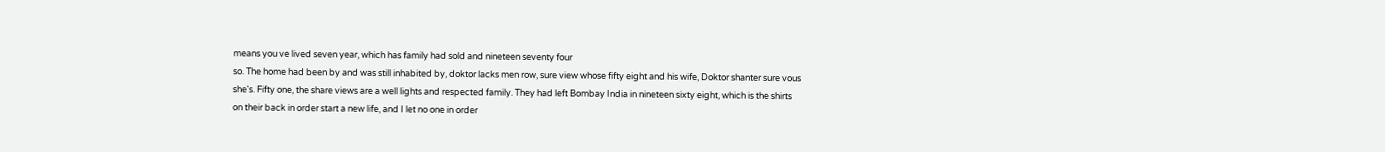means you ve lived seven year, which has family had sold and nineteen seventy four
so. The home had been by and was still inhabited by, doktor lacks men row, sure view whose fifty eight and his wife, Doktor shanter sure vous she's. Fifty one, the share views are a well lights and respected family. They had left Bombay India in nineteen sixty eight, which is the shirts on their back in order start a new life, and I let no one in order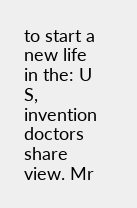to start a new life in the: U S, invention doctors share view. Mr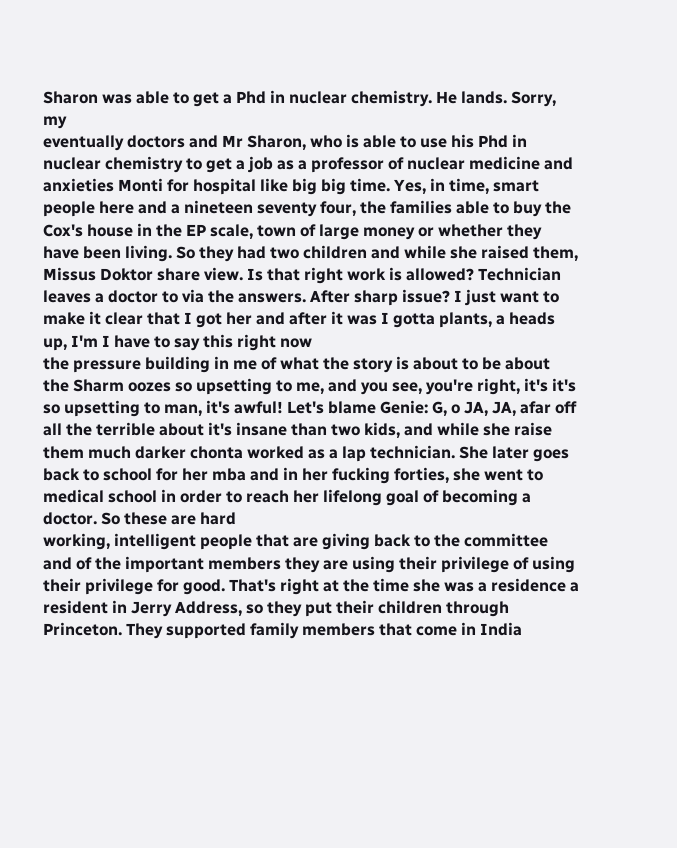Sharon was able to get a Phd in nuclear chemistry. He lands. Sorry, my
eventually doctors and Mr Sharon, who is able to use his Phd in nuclear chemistry to get a job as a professor of nuclear medicine and anxieties Monti for hospital like big big time. Yes, in time, smart people here and a nineteen seventy four, the families able to buy the Cox's house in the EP scale, town of large money or whether they have been living. So they had two children and while she raised them, Missus Doktor share view. Is that right work is allowed? Technician leaves a doctor to via the answers. After sharp issue? I just want to make it clear that I got her and after it was I gotta plants, a heads up, I'm I have to say this right now
the pressure building in me of what the story is about to be about the Sharm oozes so upsetting to me, and you see, you're right, it's it's so upsetting to man, it's awful! Let's blame Genie: G, o JA, JA, afar off all the terrible about it's insane than two kids, and while she raise them much darker chonta worked as a lap technician. She later goes back to school for her mba and in her fucking forties, she went to medical school in order to reach her lifelong goal of becoming a doctor. So these are hard
working, intelligent people that are giving back to the committee and of the important members they are using their privilege of using their privilege for good. That's right at the time she was a residence a resident in Jerry Address, so they put their children through Princeton. They supported family members that come in India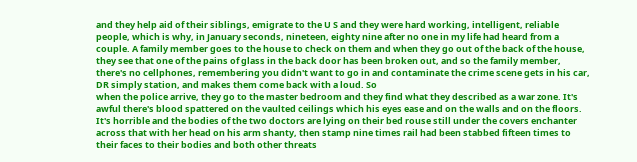and they help aid of their siblings, emigrate to the U S and they were hard working, intelligent, reliable people, which is why, in January seconds, nineteen, eighty nine after no one in my life had heard from a couple. A family member goes to the house to check on them and when they go out of the back of the house, they see that one of the pains of glass in the back door has been broken out, and so the family member, there's no cellphones, remembering you didn't want to go in and contaminate the crime scene gets in his car, DR simply station, and makes them come back with a loud. So
when the police arrive, they go to the master bedroom and they find what they described as a war zone. It's awful there's blood spattered on the vaulted ceilings which his eyes ease and on the walls and on the floors. It's horrible and the bodies of the two doctors are lying on their bed rouse still under the covers enchanter across that with her head on his arm shanty, then stamp nine times rail had been stabbed fifteen times to their faces to their bodies and both other threats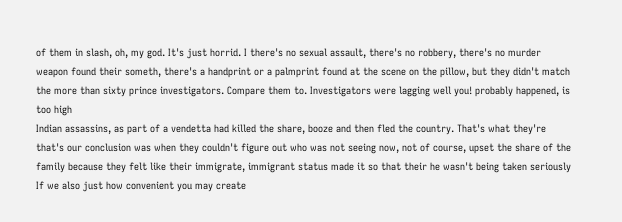of them in slash, oh, my god. It's just horrid. I there's no sexual assault, there's no robbery, there's no murder weapon found their someth, there's a handprint or a palmprint found at the scene on the pillow, but they didn't match the more than sixty prince investigators. Compare them to. Investigators were lagging well you! probably happened, is too high
Indian assassins, as part of a vendetta had killed the share, booze and then fled the country. That's what they're that's our conclusion was when they couldn't figure out who was not seeing now, not of course, upset the share of the family because they felt like their immigrate, immigrant status made it so that their he wasn't being taken seriously If we also just how convenient you may create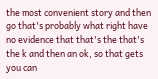the most convenient story and then go that's probably what right have no evidence that that's the that's the k and then an ok, so that gets you can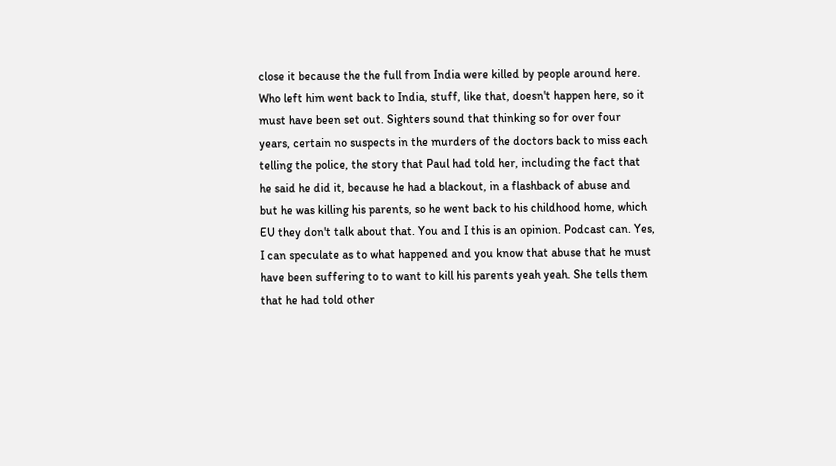close it because the the full from India were killed by people around here. Who left him went back to India, stuff, like that, doesn't happen here, so it must have been set out. Sighters sound that thinking so for over four years, certain no suspects in the murders of the doctors back to miss each telling the police, the story that Paul had told her, including the fact that he said he did it, because he had a blackout, in a flashback of abuse and
but he was killing his parents, so he went back to his childhood home, which EU they don't talk about that. You and I this is an opinion. Podcast can. Yes, I can speculate as to what happened and you know that abuse that he must have been suffering to to want to kill his parents yeah yeah. She tells them that he had told other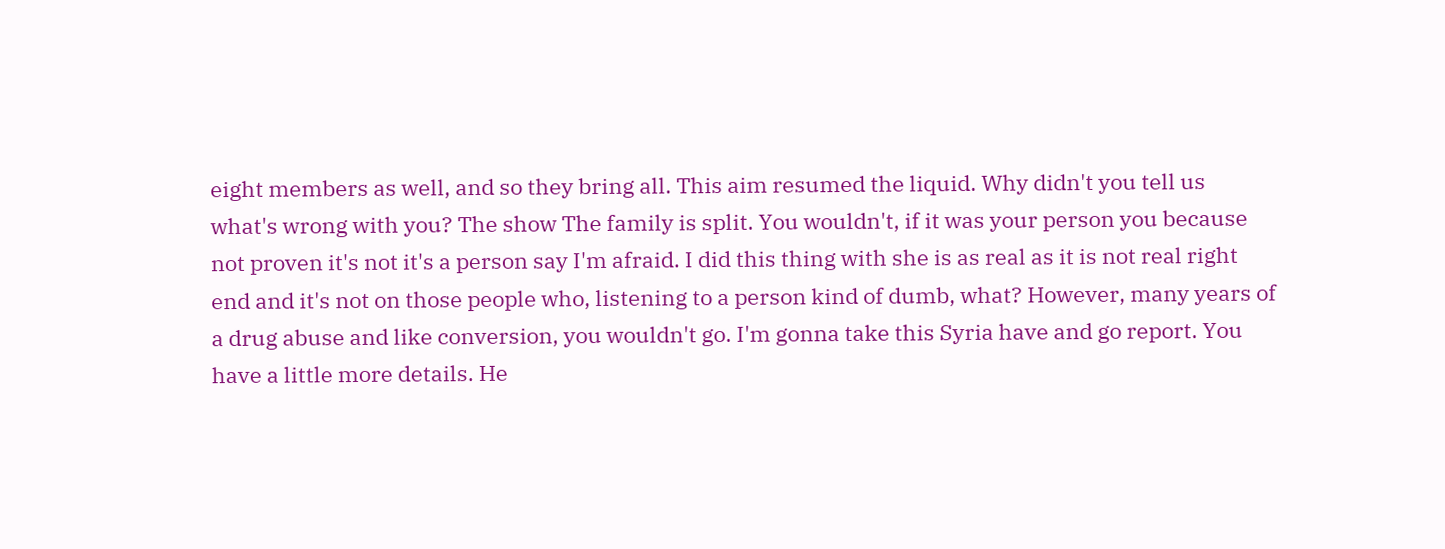eight members as well, and so they bring all. This aim resumed the liquid. Why didn't you tell us what's wrong with you? The show The family is split. You wouldn't, if it was your person you because not proven it's not it's a person say I'm afraid. I did this thing with she is as real as it is not real right end and it's not on those people who, listening to a person kind of dumb, what? However, many years of a drug abuse and like conversion, you wouldn't go. I'm gonna take this Syria have and go report. You have a little more details. He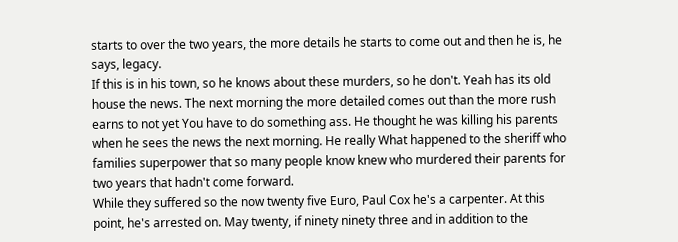starts to over the two years, the more details he starts to come out and then he is, he says, legacy.
If this is in his town, so he knows about these murders, so he don't. Yeah has its old house the news. The next morning the more detailed comes out than the more rush earns to not yet You have to do something ass. He thought he was killing his parents when he sees the news the next morning. He really What happened to the sheriff who families superpower that so many people know knew who murdered their parents for two years that hadn't come forward.
While they suffered so the now twenty five Euro, Paul Cox he's a carpenter. At this point, he's arrested on. May twenty, if ninety ninety three and in addition to the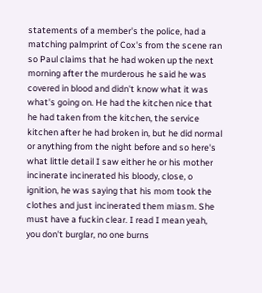statements of a member's the police, had a matching palmprint of Cox's from the scene ran so Paul claims that he had woken up the next morning after the murderous he said he was covered in blood and didn't know what it was what's going on. He had the kitchen nice that he had taken from the kitchen, the service kitchen after he had broken in, but he did normal or anything from the night before and so here's what little detail I saw either he or his mother incinerate incinerated his bloody, close, o ignition, he was saying that his mom took the clothes and just incinerated them miasm. She must have a fuckin clear. I read I mean yeah, you don't burglar, no one burns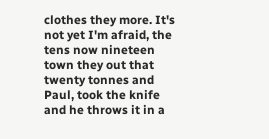clothes they more. It's not yet I'm afraid, the tens now nineteen town they out that twenty tonnes and
Paul, took the knife and he throws it in a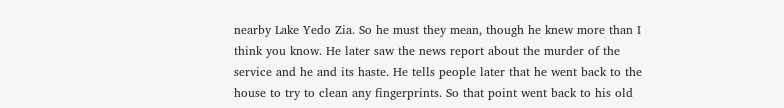nearby Lake Yedo Zia. So he must they mean, though he knew more than I think you know. He later saw the news report about the murder of the service and he and its haste. He tells people later that he went back to the house to try to clean any fingerprints. So that point went back to his old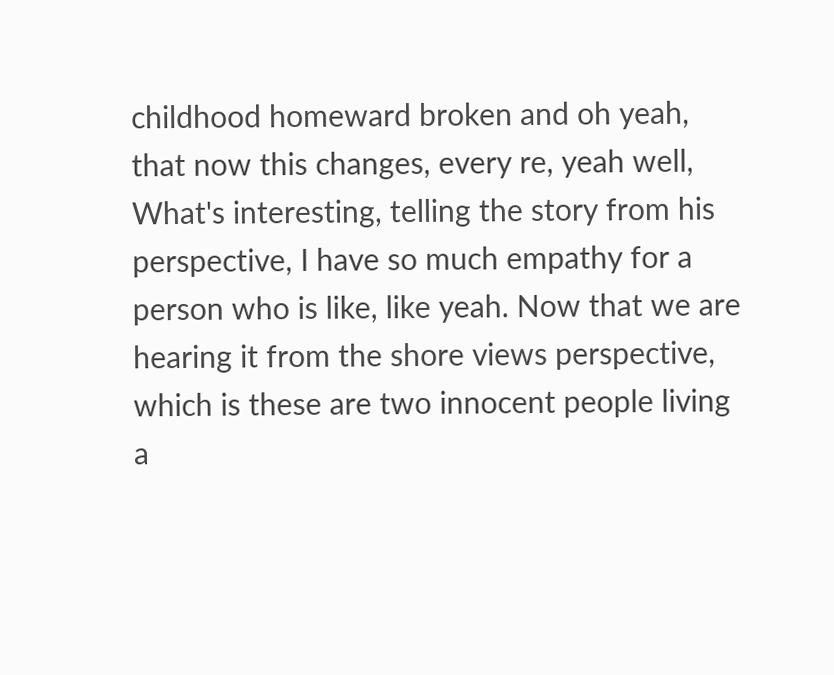childhood homeward broken and oh yeah, that now this changes, every re, yeah well, What's interesting, telling the story from his perspective, I have so much empathy for a person who is like, like yeah. Now that we are hearing it from the shore views perspective, which is these are two innocent people living a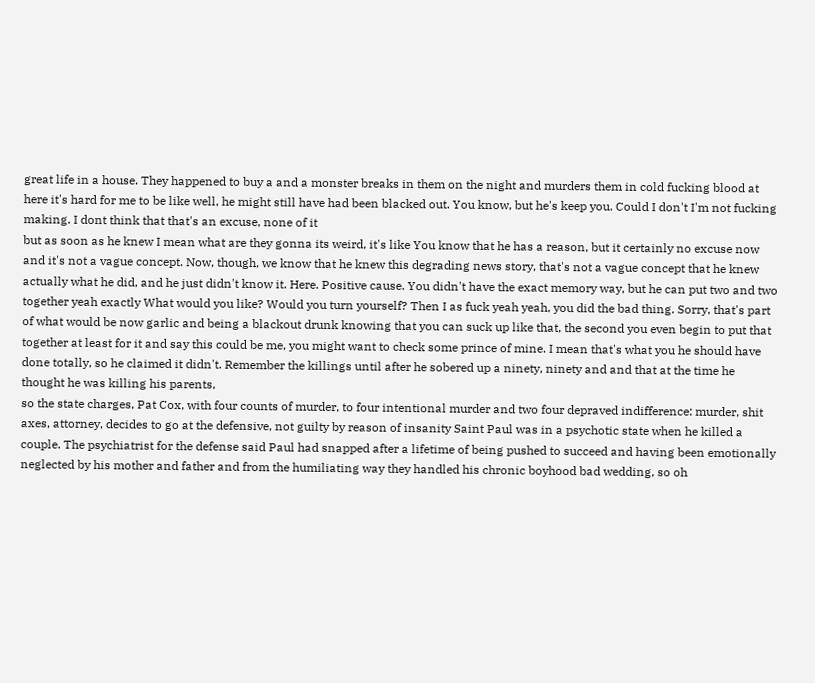great life in a house. They happened to buy a and a monster breaks in them on the night and murders them in cold fucking blood at here it's hard for me to be like well, he might still have had been blacked out. You know, but he's keep you. Could I don't I'm not fucking making. I dont think that that's an excuse, none of it
but as soon as he knew I mean what are they gonna its weird, it's like You know that he has a reason, but it certainly no excuse now and it's not a vague concept. Now, though, we know that he knew this degrading news story, that's not a vague concept that he knew actually what he did, and he just didn't know it. Here. Positive cause. You didn't have the exact memory way, but he can put two and two together yeah exactly What would you like? Would you turn yourself? Then I as fuck yeah yeah, you did the bad thing. Sorry, that's part of what would be now garlic and being a blackout drunk knowing that you can suck up like that, the second you even begin to put that together at least for it and say this could be me, you might want to check some prince of mine. I mean that's what you he should have done totally, so he claimed it didn't. Remember the killings until after he sobered up a ninety, ninety and and that at the time he thought he was killing his parents,
so the state charges, Pat Cox, with four counts of murder, to four intentional murder and two four depraved indifference: murder, shit axes, attorney, decides to go at the defensive, not guilty by reason of insanity Saint Paul was in a psychotic state when he killed a couple. The psychiatrist for the defense said Paul had snapped after a lifetime of being pushed to succeed and having been emotionally neglected by his mother and father and from the humiliating way they handled his chronic boyhood bad wedding, so oh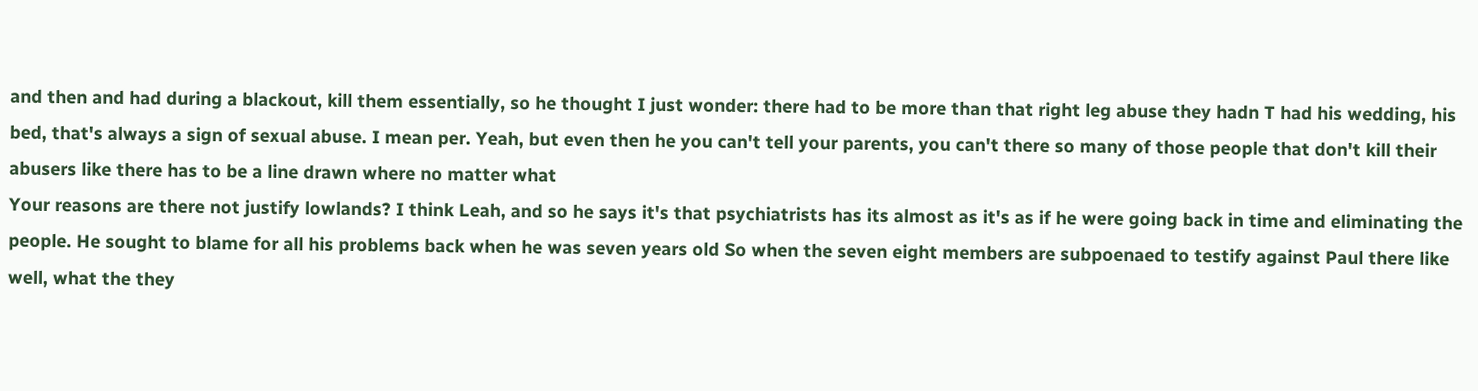and then and had during a blackout, kill them essentially, so he thought I just wonder: there had to be more than that right leg abuse they hadn T had his wedding, his bed, that's always a sign of sexual abuse. I mean per. Yeah, but even then he you can't tell your parents, you can't there so many of those people that don't kill their abusers like there has to be a line drawn where no matter what
Your reasons are there not justify lowlands? I think Leah, and so he says it's that psychiatrists has its almost as it's as if he were going back in time and eliminating the people. He sought to blame for all his problems back when he was seven years old So when the seven eight members are subpoenaed to testify against Paul there like well, what the they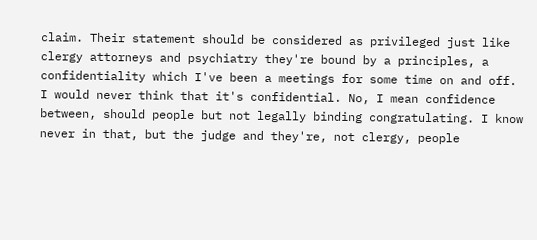claim. Their statement should be considered as privileged just like clergy attorneys and psychiatry they're bound by a principles, a confidentiality which I've been a meetings for some time on and off. I would never think that it's confidential. No, I mean confidence between, should people but not legally binding congratulating. I know never in that, but the judge and they're, not clergy, people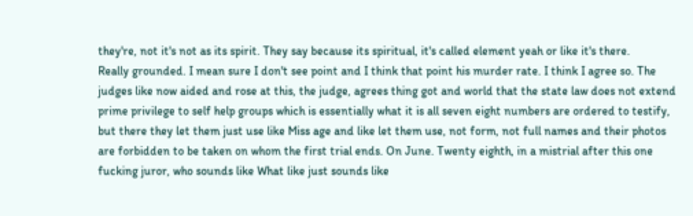they're, not it's not as its spirit. They say because its spiritual, it's called element yeah or like it's there.
Really grounded. I mean sure I don't see point and I think that point his murder rate. I think I agree so. The judges like now aided and rose at this, the judge, agrees thing got and world that the state law does not extend prime privilege to self help groups which is essentially what it is all seven eight numbers are ordered to testify, but there they let them just use like Miss age and like let them use, not form, not full names and their photos are forbidden to be taken on whom the first trial ends. On June. Twenty eighth, in a mistrial after this one fucking juror, who sounds like What like just sounds like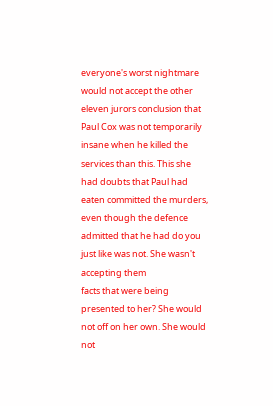everyone's worst nightmare would not accept the other eleven jurors conclusion that Paul Cox was not temporarily insane when he killed the services than this. This she had doubts that Paul had eaten committed the murders, even though the defence admitted that he had do you just like was not. She wasn't accepting them
facts that were being presented to her? She would not off on her own. She would not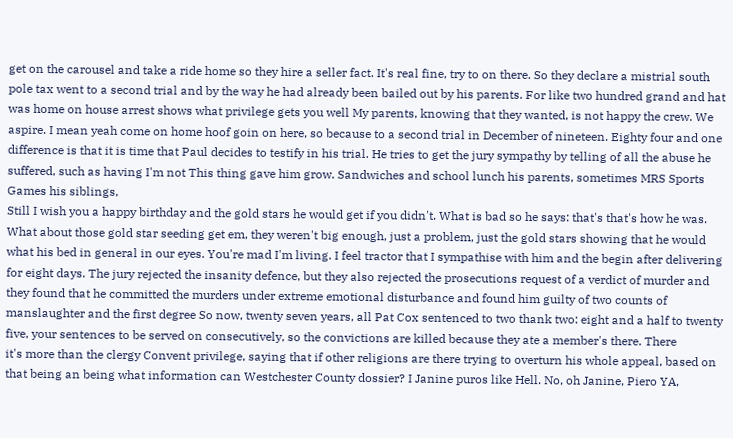get on the carousel and take a ride home so they hire a seller fact. It's real fine, try to on there. So they declare a mistrial south pole tax went to a second trial and by the way he had already been bailed out by his parents. For like two hundred grand and hat was home on house arrest shows what privilege gets you well My parents, knowing that they wanted, is not happy the crew. We aspire. I mean yeah come on home hoof goin on here, so because to a second trial in December of nineteen. Eighty four and one difference is that it is time that Paul decides to testify in his trial. He tries to get the jury sympathy by telling of all the abuse he suffered, such as having I'm not This thing gave him grow. Sandwiches and school lunch his parents, sometimes MRS Sports Games his siblings,
Still I wish you a happy birthday and the gold stars he would get if you didn't. What is bad so he says: that's that's how he was. What about those gold star seeding get em, they weren't big enough, just a problem, just the gold stars showing that he would what his bed in general in our eyes. You're mad I'm living. I feel tractor that I sympathise with him and the begin after delivering for eight days. The jury rejected the insanity defence, but they also rejected the prosecutions request of a verdict of murder and they found that he committed the murders under extreme emotional disturbance and found him guilty of two counts of manslaughter and the first degree So now, twenty seven years, all Pat Cox sentenced to two thank two: eight and a half to twenty five, your sentences to be served on consecutively, so the convictions are killed because they ate a member's there. There
it's more than the clergy Convent privilege, saying that if other religions are there trying to overturn his whole appeal, based on that being an being what information can Westchester County dossier? I Janine puros like Hell. No, oh Janine, Piero YA,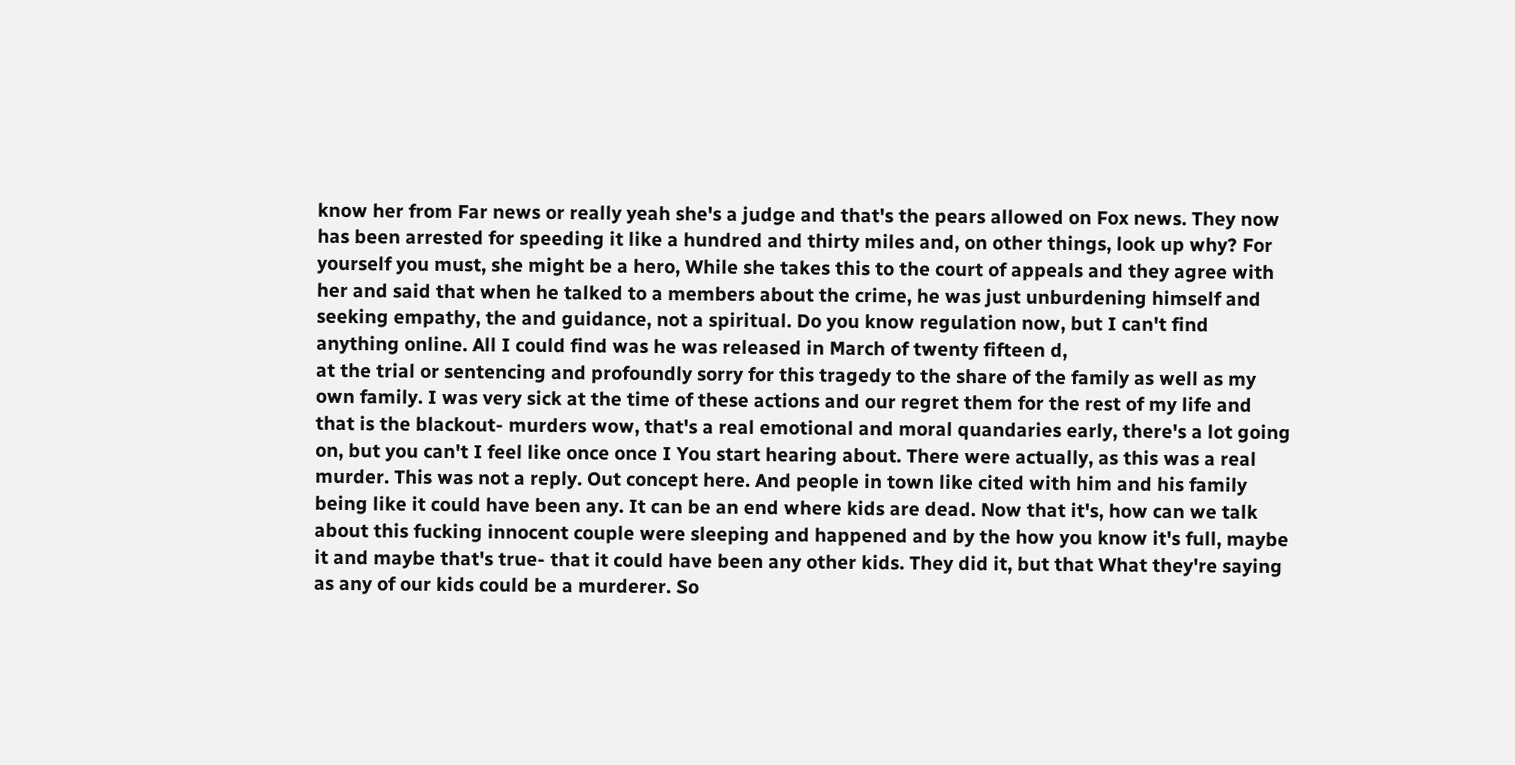know her from Far news or really yeah she's a judge and that's the pears allowed on Fox news. They now has been arrested for speeding it like a hundred and thirty miles and, on other things, look up why? For yourself you must, she might be a hero, While she takes this to the court of appeals and they agree with her and said that when he talked to a members about the crime, he was just unburdening himself and seeking empathy, the and guidance, not a spiritual. Do you know regulation now, but I can't find anything online. All I could find was he was released in March of twenty fifteen d,
at the trial or sentencing and profoundly sorry for this tragedy to the share of the family as well as my own family. I was very sick at the time of these actions and our regret them for the rest of my life and that is the blackout- murders wow, that's a real emotional and moral quandaries early, there's a lot going on, but you can't I feel like once once I You start hearing about. There were actually, as this was a real murder. This was not a reply. Out concept here. And people in town like cited with him and his family being like it could have been any. It can be an end where kids are dead. Now that it's, how can we talk about this fucking innocent couple were sleeping and happened and by the how you know it's full, maybe it and maybe that's true- that it could have been any other kids. They did it, but that What they're saying as any of our kids could be a murderer. So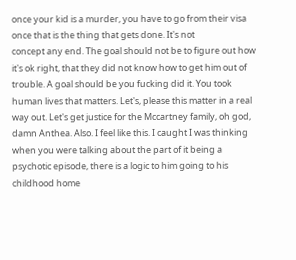once your kid is a murder, you have to go from their visa once that is the thing that gets done. It's not
concept any end. The goal should not be to figure out how it's ok right, that they did not know how to get him out of trouble. A goal should be you fucking did it. You took human lives that matters. Let's, please this matter in a real way out. Let's get justice for the Mccartney family, oh god, damn Anthea. Also. I feel like this. I caught I was thinking when you were talking about the part of it being a psychotic episode, there is a logic to him going to his childhood home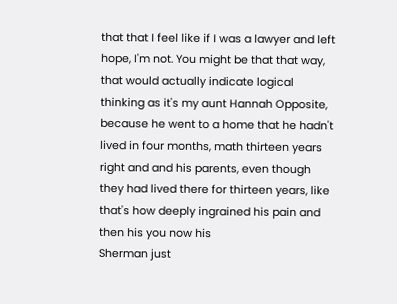that that I feel like if I was a lawyer and left hope, I'm not. You might be that that way, that would actually indicate logical thinking as it's my aunt Hannah Opposite, because he went to a home that he hadn't lived in four months, math thirteen years right and and his parents, even though they had lived there for thirteen years, like that's how deeply ingrained his pain and then his you now his
Sherman just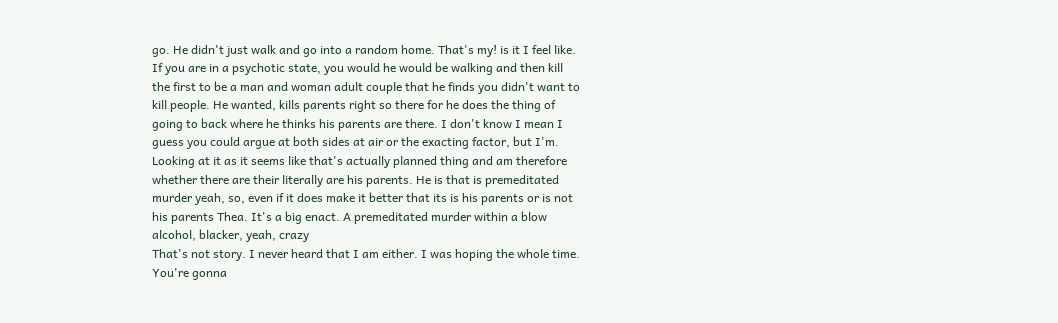go. He didn't just walk and go into a random home. That's my! is it I feel like. If you are in a psychotic state, you would he would be walking and then kill the first to be a man and woman adult couple that he finds you didn't want to kill people. He wanted, kills parents right so there for he does the thing of going to back where he thinks his parents are there. I don't know I mean I guess you could argue at both sides at air or the exacting factor, but I'm. Looking at it as it seems like that's actually planned thing and am therefore whether there are their literally are his parents. He is that is premeditated murder yeah, so, even if it does make it better that its is his parents or is not his parents Thea. It's a big enact. A premeditated murder within a blow alcohol, blacker, yeah, crazy
That's not story. I never heard that I am either. I was hoping the whole time. You're gonna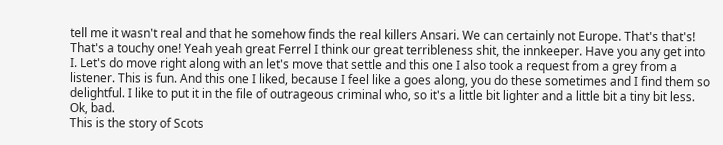tell me it wasn't real and that he somehow finds the real killers Ansari. We can certainly not Europe. That's that's! That's a touchy one! Yeah yeah great Ferrel I think our great terribleness shit, the innkeeper. Have you any get into I. Let's do move right along with an let's move that settle and this one I also took a request from a grey from a listener. This is fun. And this one I liked, because I feel like a goes along, you do these sometimes and I find them so delightful. I like to put it in the file of outrageous criminal who, so it's a little bit lighter and a little bit a tiny bit less. Ok, bad.
This is the story of Scots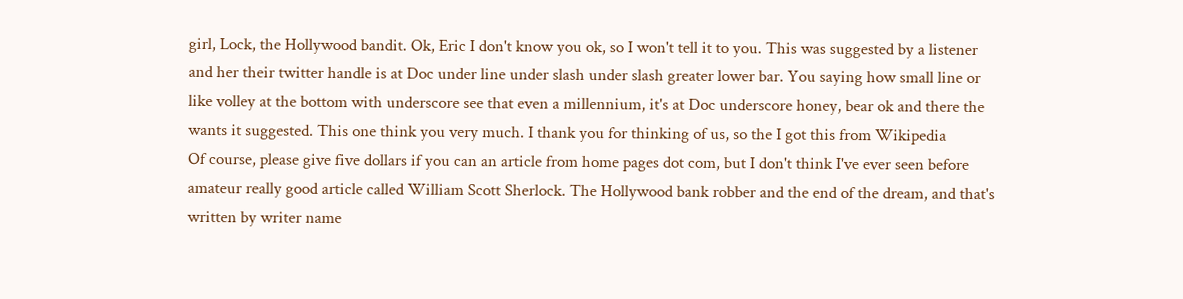girl, Lock, the Hollywood bandit. Ok, Eric I don't know you ok, so I won't tell it to you. This was suggested by a listener and her their twitter handle is at Doc under line under slash under slash greater lower bar. You saying how small line or like volley at the bottom with underscore see that even a millennium, it's at Doc underscore honey, bear ok and there the wants it suggested. This one think you very much. I thank you for thinking of us, so the I got this from Wikipedia
Of course, please give five dollars if you can an article from home pages dot com, but I don't think I've ever seen before amateur really good article called William Scott Sherlock. The Hollywood bank robber and the end of the dream, and that's written by writer name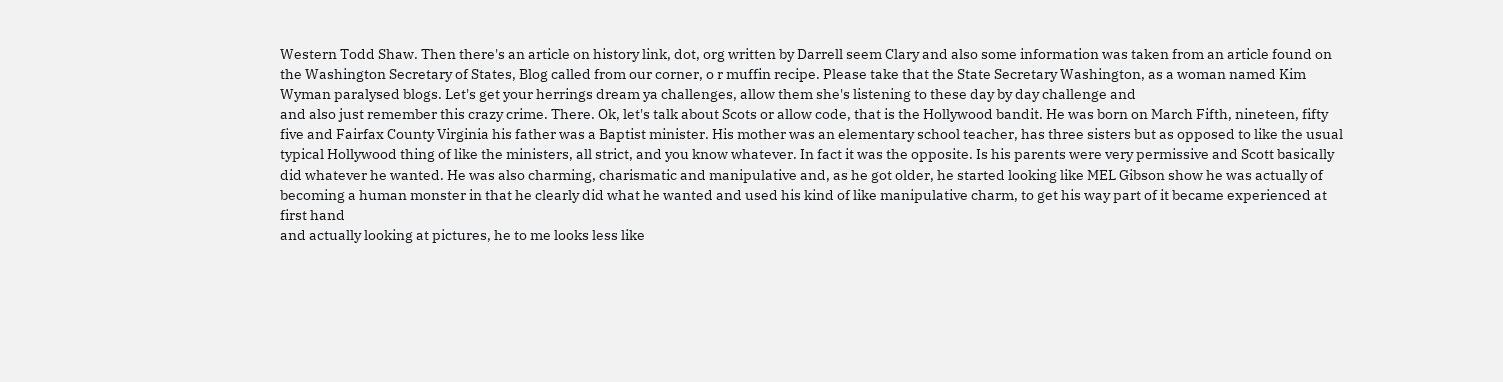Western Todd Shaw. Then there's an article on history link, dot, org written by Darrell seem Clary and also some information was taken from an article found on the Washington Secretary of States, Blog called from our corner, o r muffin recipe. Please take that the State Secretary Washington, as a woman named Kim Wyman paralysed blogs. Let's get your herrings dream ya challenges, allow them she's listening to these day by day challenge and
and also just remember this crazy crime. There. Ok, let's talk about Scots or allow code, that is the Hollywood bandit. He was born on March Fifth, nineteen, fifty five and Fairfax County Virginia his father was a Baptist minister. His mother was an elementary school teacher, has three sisters but as opposed to like the usual typical Hollywood thing of like the ministers, all strict, and you know whatever. In fact it was the opposite. Is his parents were very permissive and Scott basically did whatever he wanted. He was also charming, charismatic and manipulative and, as he got older, he started looking like MEL Gibson show he was actually of becoming a human monster in that he clearly did what he wanted and used his kind of like manipulative charm, to get his way part of it became experienced at first hand
and actually looking at pictures, he to me looks less like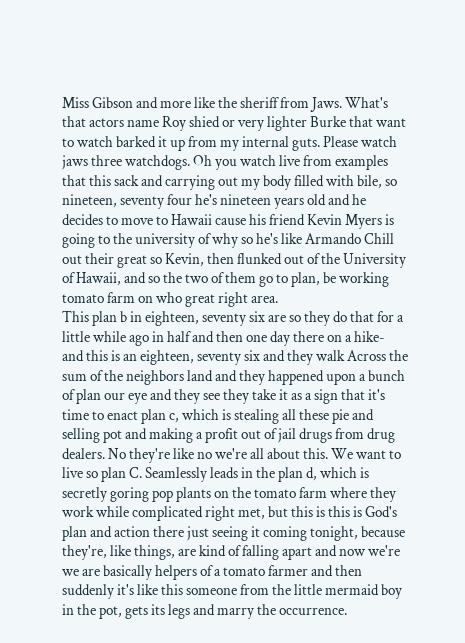Miss Gibson and more like the sheriff from Jaws. What's that actors name Roy shied or very lighter Burke that want to watch barked it up from my internal guts. Please watch jaws three watchdogs. Oh you watch live from examples that this sack and carrying out my body filled with bile, so nineteen, seventy four he's nineteen years old and he decides to move to Hawaii cause his friend Kevin Myers is going to the university of why so he's like Armando Chill out their great so Kevin, then flunked out of the University of Hawaii, and so the two of them go to plan, be working tomato farm on who great right area.
This plan b in eighteen, seventy six are so they do that for a little while ago in half and then one day there on a hike- and this is an eighteen, seventy six and they walk Across the sum of the neighbors land and they happened upon a bunch of plan our eye and they see they take it as a sign that it's time to enact plan c, which is stealing all these pie and selling pot and making a profit out of jail drugs from drug dealers. No they're like no we're all about this. We want to live so plan C. Seamlessly leads in the plan d, which is secretly goring pop plants on the tomato farm where they work while complicated right met, but this is this is God's plan and action there just seeing it coming tonight, because they're, like things, are kind of falling apart and now we're
we are basically helpers of a tomato farmer and then suddenly it's like this someone from the little mermaid boy in the pot, gets its legs and marry the occurrence.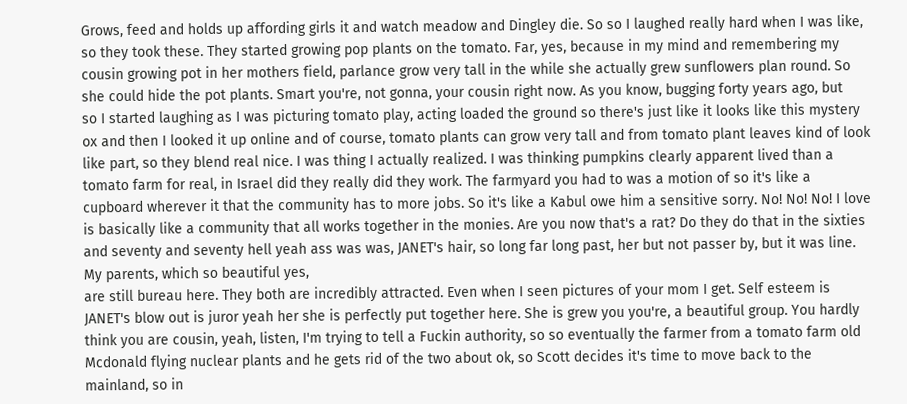Grows, feed and holds up affording girls it and watch meadow and Dingley die. So so I laughed really hard when I was like, so they took these. They started growing pop plants on the tomato. Far, yes, because in my mind and remembering my cousin growing pot in her mothers field, parlance grow very tall in the while she actually grew sunflowers plan round. So she could hide the pot plants. Smart you're, not gonna, your cousin right now. As you know, bugging forty years ago, but
so I started laughing as I was picturing tomato play, acting loaded the ground so there's just like it looks like this mystery ox and then I looked it up online and of course, tomato plants can grow very tall and from tomato plant leaves kind of look like part, so they blend real nice. I was thing I actually realized. I was thinking pumpkins clearly apparent lived than a tomato farm for real, in Israel did they really did they work. The farmyard you had to was a motion of so it's like a cupboard wherever it that the community has to more jobs. So it's like a Kabul owe him a sensitive sorry. No! No! No! I love is basically like a community that all works together in the monies. Are you now that's a rat? Do they do that in the sixties and seventy and seventy hell yeah ass was was, JANET's hair, so long far long past, her but not passer by, but it was line. My parents, which so beautiful yes,
are still bureau here. They both are incredibly attracted. Even when I seen pictures of your mom I get. Self esteem is JANET's blow out is juror yeah her she is perfectly put together here. She is grew you you're, a beautiful group. You hardly think you are cousin, yeah, listen, I'm trying to tell a Fuckin authority, so so eventually the farmer from a tomato farm old Mcdonald flying nuclear plants and he gets rid of the two about ok, so Scott decides it's time to move back to the mainland, so in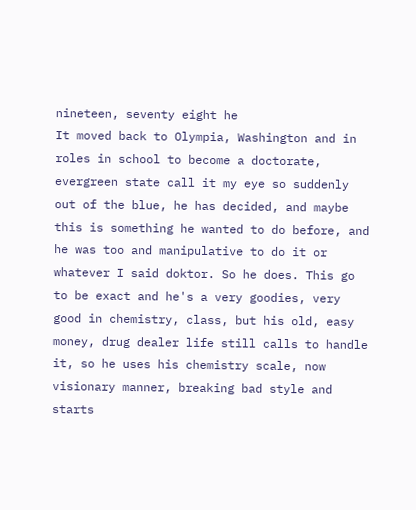nineteen, seventy eight he
It moved back to Olympia, Washington and in roles in school to become a doctorate, evergreen state call it my eye so suddenly out of the blue, he has decided, and maybe this is something he wanted to do before, and he was too and manipulative to do it or whatever I said doktor. So he does. This go to be exact and he's a very goodies, very good in chemistry, class, but his old, easy money, drug dealer life still calls to handle it, so he uses his chemistry scale, now visionary manner, breaking bad style and starts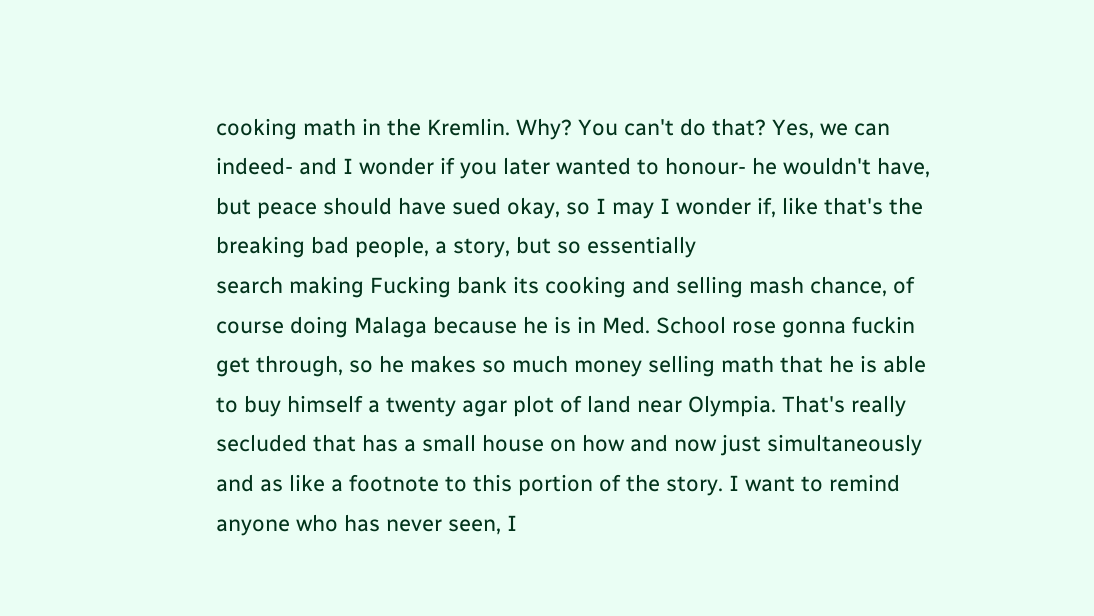cooking math in the Kremlin. Why? You can't do that? Yes, we can indeed- and I wonder if you later wanted to honour- he wouldn't have, but peace should have sued okay, so I may I wonder if, like that's the breaking bad people, a story, but so essentially
search making Fucking bank its cooking and selling mash chance, of course doing Malaga because he is in Med. School rose gonna fuckin get through, so he makes so much money selling math that he is able to buy himself a twenty agar plot of land near Olympia. That's really secluded that has a small house on how and now just simultaneously and as like a footnote to this portion of the story. I want to remind anyone who has never seen, I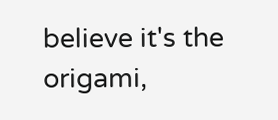believe it's the origami,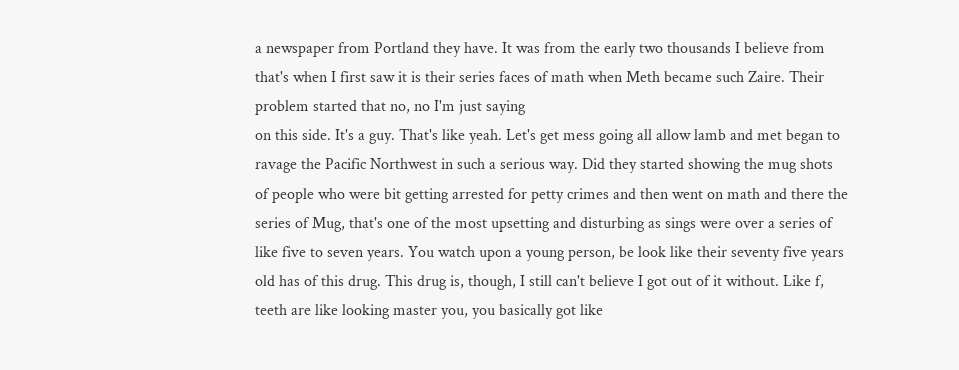a newspaper from Portland they have. It was from the early two thousands I believe from that's when I first saw it is their series faces of math when Meth became such Zaire. Their problem started that no, no I'm just saying
on this side. It's a guy. That's like yeah. Let's get mess going all allow lamb and met began to ravage the Pacific Northwest in such a serious way. Did they started showing the mug shots of people who were bit getting arrested for petty crimes and then went on math and there the series of Mug, that's one of the most upsetting and disturbing as sings were over a series of like five to seven years. You watch upon a young person, be look like their seventy five years old has of this drug. This drug is, though, I still can't believe I got out of it without. Like f, teeth are like looking master you, you basically got like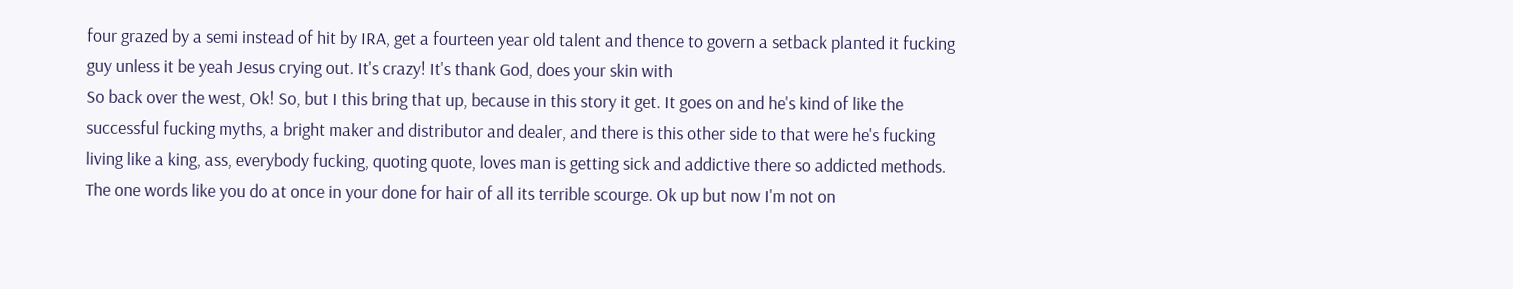four grazed by a semi instead of hit by IRA, get a fourteen year old talent and thence to govern a setback planted it fucking guy unless it be yeah Jesus crying out. It's crazy! It's thank God, does your skin with
So back over the west, Ok! So, but I this bring that up, because in this story it get. It goes on and he's kind of like the successful fucking myths, a bright maker and distributor and dealer, and there is this other side to that were he's fucking living like a king, ass, everybody fucking, quoting quote, loves man is getting sick and addictive there so addicted methods. The one words like you do at once in your done for hair of all its terrible scourge. Ok up but now I'm not on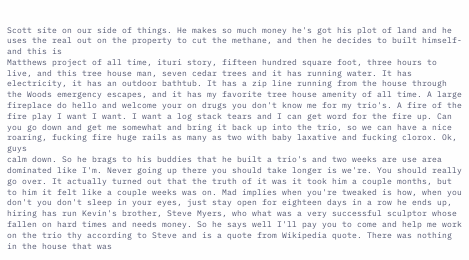Scott site on our side of things. He makes so much money he's got his plot of land and he uses the real out on the property to cut the methane, and then he decides to built himself- and this is
Matthews project of all time, ituri story, fifteen hundred square foot, three hours to live, and this tree house man, seven cedar trees and it has running water. It has electricity, it has an outdoor bathtub. It has a zip line running from the house through the Woods emergency escapes, and it has my favorite tree house amenity of all time. A large fireplace do hello and welcome your on drugs you don't know me for my trio's. A fire of the fire play I want I want. I want a log stack tears and I can get word for the fire up. Can you go down and get me somewhat and bring it back up into the trio, so we can have a nice roaring, fucking fire huge rails as many as two with baby laxative and fucking clorox. Ok, guys
calm down. So he brags to his buddies that he built a trio's and two weeks are use area dominated like I'm. Never going up there you should take longer is we're. You should really go over. It actually turned out that the truth of it was it took him a couple months, but to him it felt like a couple weeks was on. Mad implies when you're tweaked is how, when you don't you don't sleep in your eyes, just stay open for eighteen days in a row he ends up, hiring has run Kevin's brother, Steve Myers, who what was a very successful sculptor whose fallen on hard times and needs money. So he says well I'll pay you to come and help me work on the trio thy according to Steve and is a quote from Wikipedia quote. There was nothing in the house that was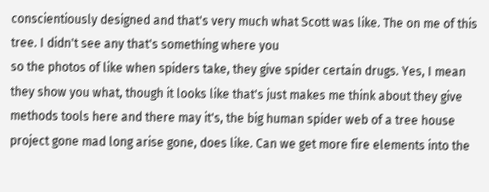conscientiously designed and that's very much what Scott was like. The on me of this tree. I didn't see any that's something where you
so the photos of like when spiders take, they give spider certain drugs. Yes, I mean they show you what, though it looks like that's just makes me think about they give methods tools here and there may it's, the big human spider web of a tree house project gone mad long arise gone, does like. Can we get more fire elements into the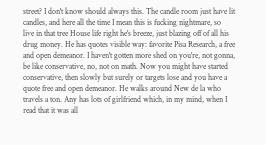street? I don't know should always this. The candle room just have lit candles, and here all the time I mean this is fucking nightmare, so
live in that tree House life right he's breeze, just blazing off of all his drug money. He has quotes visible way: favorite Pisa Research, a free and open demeanor. I haven't gotten more shed on you're, not gonna, be like conservative, no, not on math. Now you might have started conservative, then slowly but surely or targets lose and you have a quote free and open demeanor. He walks around New de la who travels a ton. Any has lots of girlfriend which, in my mind, when I read that it was all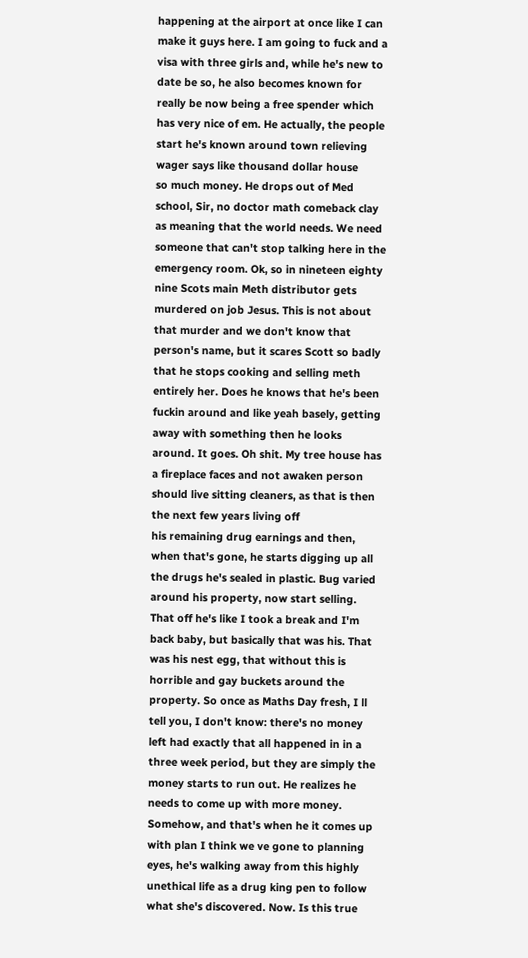happening at the airport at once like I can make it guys here. I am going to fuck and a visa with three girls and, while he's new to date be so, he also becomes known for really be now being a free spender which has very nice of em. He actually, the people start he's known around town relieving wager says like thousand dollar house
so much money. He drops out of Med school, Sir, no doctor math comeback clay as meaning that the world needs. We need someone that can't stop talking here in the emergency room. Ok, so in nineteen eighty nine Scots main Meth distributor gets murdered on job Jesus. This is not about that murder and we don't know that person's name, but it scares Scott so badly that he stops cooking and selling meth entirely her. Does he knows that he's been fuckin around and like yeah basely, getting away with something then he looks around. It goes. Oh shit. My tree house has a fireplace faces and not awaken person should live sitting cleaners, as that is then the next few years living off
his remaining drug earnings and then, when that's gone, he starts digging up all the drugs he's sealed in plastic. Bug varied around his property, now start selling. That off he's like I took a break and I'm back baby, but basically that was his. That was his nest egg, that without this is horrible and gay buckets around the property. So once as Maths Day fresh, I ll tell you, I don't know: there's no money left had exactly that all happened in in a three week period, but they are simply the money starts to run out. He realizes he needs to come up with more money. Somehow, and that's when he it comes up with plan I think we ve gone to planning eyes, he's walking away from this highly unethical life as a drug king pen to follow what she's discovered. Now. Is this true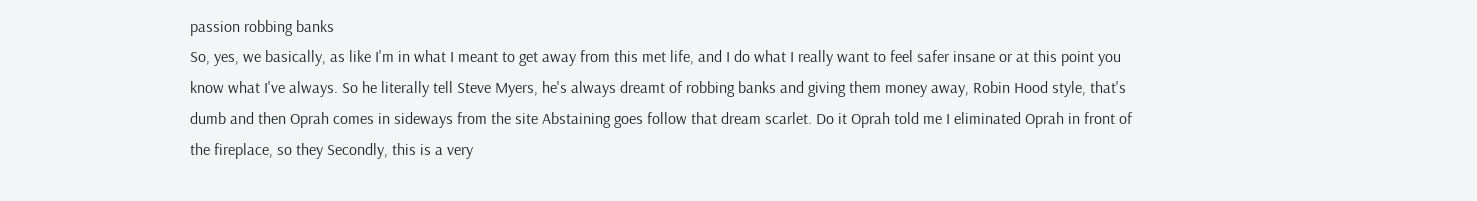passion robbing banks
So, yes, we basically, as like I'm in what I meant to get away from this met life, and I do what I really want to feel safer insane or at this point you know what I've always. So he literally tell Steve Myers, he's always dreamt of robbing banks and giving them money away, Robin Hood style, that's dumb and then Oprah comes in sideways from the site Abstaining goes follow that dream scarlet. Do it Oprah told me I eliminated Oprah in front of the fireplace, so they Secondly, this is a very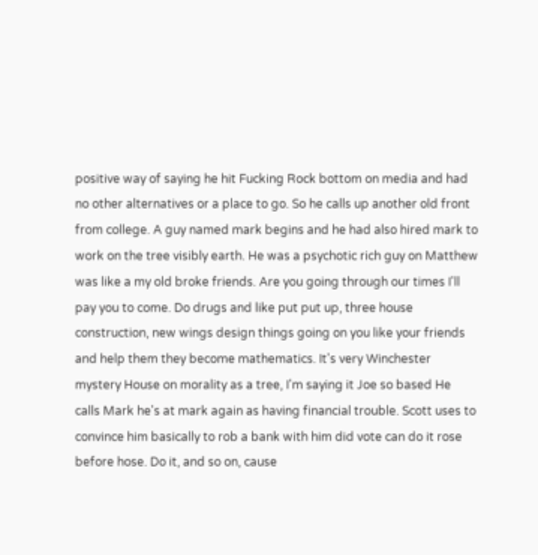positive way of saying he hit Fucking Rock bottom on media and had no other alternatives or a place to go. So he calls up another old front from college. A guy named mark begins and he had also hired mark to work on the tree visibly earth. He was a psychotic rich guy on Matthew was like a my old broke friends. Are you going through our times I'll pay you to come. Do drugs and like put put up, three house
construction, new wings design things going on you like your friends and help them they become mathematics. It's very Winchester mystery House on morality as a tree, I'm saying it Joe so based He calls Mark he's at mark again as having financial trouble. Scott uses to convince him basically to rob a bank with him did vote can do it rose before hose. Do it, and so on, cause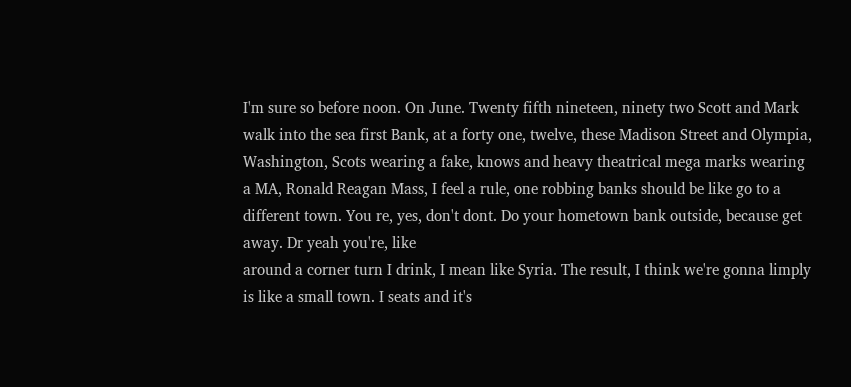I'm sure so before noon. On June. Twenty fifth nineteen, ninety two Scott and Mark walk into the sea first Bank, at a forty one, twelve, these Madison Street and Olympia, Washington, Scots wearing a fake, knows and heavy theatrical mega marks wearing a MA, Ronald Reagan Mass, I feel a rule, one robbing banks should be like go to a different town. You re, yes, don't dont. Do your hometown bank outside, because get away. Dr yeah you're, like
around a corner turn I drink, I mean like Syria. The result, I think we're gonna limply is like a small town. I seats and it's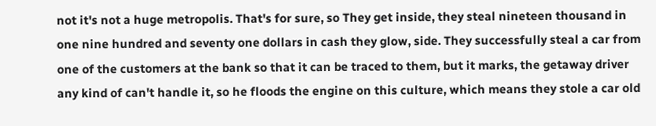not it's not a huge metropolis. That's for sure, so They get inside, they steal nineteen thousand in one nine hundred and seventy one dollars in cash they glow, side. They successfully steal a car from one of the customers at the bank so that it can be traced to them, but it marks, the getaway driver any kind of can't handle it, so he floods the engine on this culture, which means they stole a car old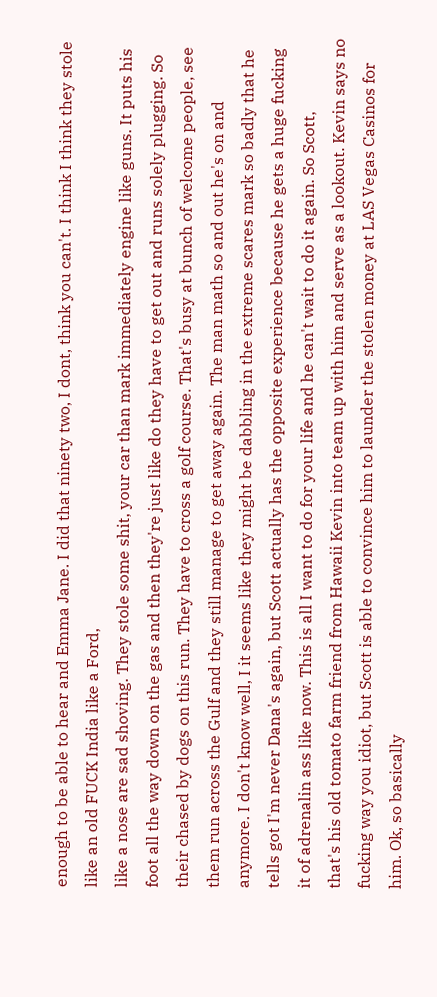enough to be able to hear and Emma Jane. I did that ninety two, I dont, think you can't. I think I think they stole like an old FUCK India like a Ford,
like a nose are sad shoving. They stole some shit, your car than mark immediately engine like guns. It puts his foot all the way down on the gas and then they're just like do they have to get out and runs solely plugging. So their chased by dogs on this run. They have to cross a golf course. That's busy at bunch of welcome people, see them run across the Gulf and they still manage to get away again. The man math so and out he's on and anymore. I don't know well, I it seems like they might be dabbling in the extreme scares mark so badly that he tells got I'm never Dana's again, but Scott actually has the opposite experience because he gets a huge fucking it of adrenalin ass like now. This is all I want to do for your life and he can't wait to do it again. So Scott,
that's his old tomato farm friend from Hawaii Kevin into team up with him and serve as a lookout. Kevin says no fucking way you idiot, but Scott is able to convince him to launder the stolen money at LAS Vegas Casinos for him. Ok, so basically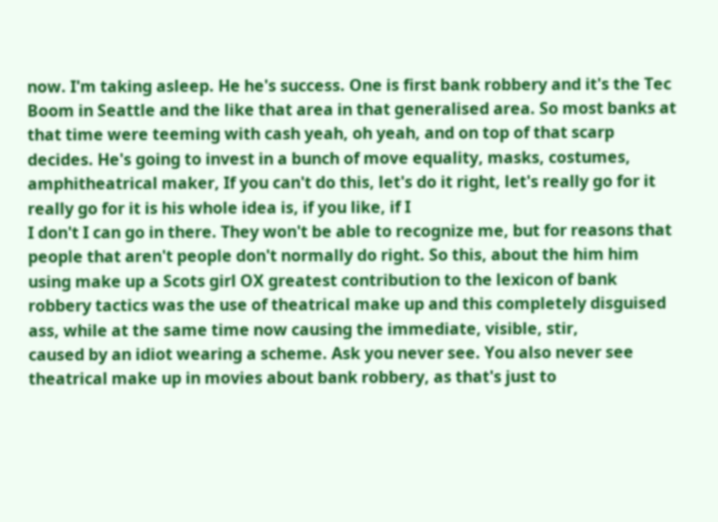now. I'm taking asleep. He he's success. One is first bank robbery and it's the Tec Boom in Seattle and the like that area in that generalised area. So most banks at that time were teeming with cash yeah, oh yeah, and on top of that scarp decides. He's going to invest in a bunch of move equality, masks, costumes, amphitheatrical maker, If you can't do this, let's do it right, let's really go for it really go for it is his whole idea is, if you like, if I
I don't I can go in there. They won't be able to recognize me, but for reasons that people that aren't people don't normally do right. So this, about the him him using make up a Scots girl OX greatest contribution to the lexicon of bank robbery tactics was the use of theatrical make up and this completely disguised ass, while at the same time now causing the immediate, visible, stir,
caused by an idiot wearing a scheme. Ask you never see. You also never see theatrical make up in movies about bank robbery, as that's just to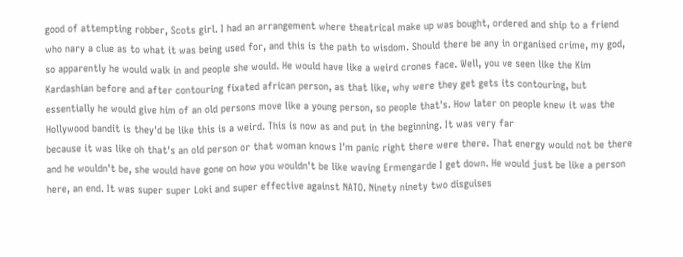good of attempting robber, Scots girl. I had an arrangement where theatrical make up was bought, ordered and ship to a friend who nary a clue as to what it was being used for, and this is the path to wisdom. Should there be any in organised crime, my god, so apparently he would walk in and people she would. He would have like a weird crones face. Well, you ve seen like the Kim Kardashian before and after contouring fixated african person, as that like, why were they get gets its contouring, but essentially he would give him of an old persons move like a young person, so people that's. How later on people knew it was the Hollywood bandit is they'd be like this is a weird. This is now as and put in the beginning. It was very far
because it was like oh that's an old person or that woman knows I'm panic right there were there. That energy would not be there and he wouldn't be, she would have gone on how you wouldn't be like waving Ermengarde I get down. He would just be like a person here, an end. It was super super Loki and super effective against NATO. Ninety ninety two disguises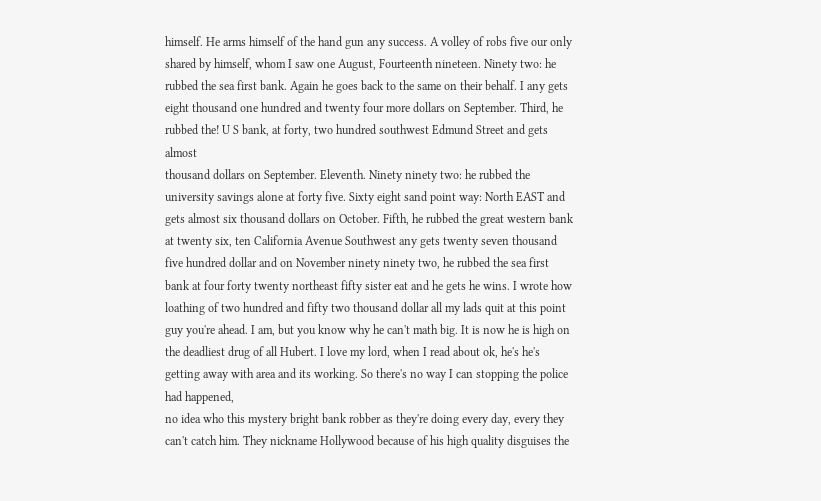himself. He arms himself of the hand gun any success. A volley of robs five our only shared by himself, whom I saw one August, Fourteenth nineteen. Ninety two: he rubbed the sea first bank. Again he goes back to the same on their behalf. I any gets eight thousand one hundred and twenty four more dollars on September. Third, he rubbed the! U S bank, at forty, two hundred southwest Edmund Street and gets almost
thousand dollars on September. Eleventh. Ninety ninety two: he rubbed the university savings alone at forty five. Sixty eight sand point way: North EAST and gets almost six thousand dollars on October. Fifth, he rubbed the great western bank at twenty six, ten California Avenue Southwest any gets twenty seven thousand five hundred dollar and on November ninety ninety two, he rubbed the sea first bank at four forty twenty northeast fifty sister eat and he gets he wins. I wrote how loathing of two hundred and fifty two thousand dollar all my lads quit at this point guy you're ahead. I am, but you know why he can't math big. It is now he is high on the deadliest drug of all Hubert. I love my lord, when I read about ok, he's he's getting away with area and its working. So there's no way I can stopping the police had happened,
no idea who this mystery bright bank robber as they're doing every day, every they can't catch him. They nickname Hollywood because of his high quality disguises the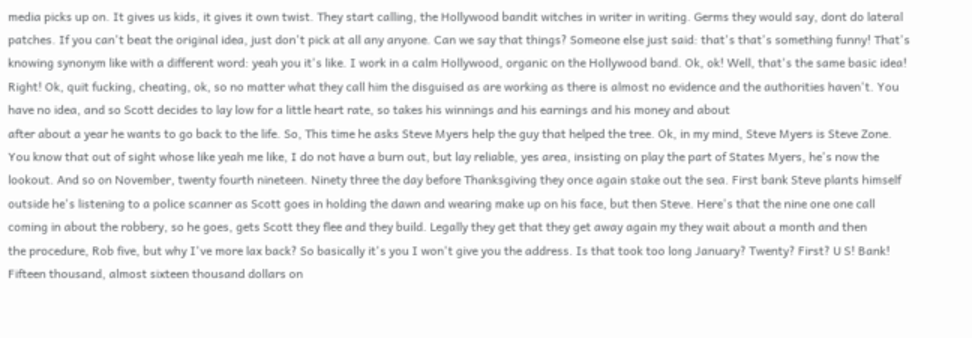media picks up on. It gives us kids, it gives it own twist. They start calling, the Hollywood bandit witches in writer in writing. Germs they would say, dont do lateral patches. If you can't beat the original idea, just don't pick at all any anyone. Can we say that things? Someone else just said: that's that's something funny! That's knowing synonym like with a different word: yeah you it's like. I work in a calm Hollywood, organic on the Hollywood band. Ok, ok! Well, that's the same basic idea! Right! Ok, quit fucking, cheating, ok, so no matter what they call him the disguised as are working as there is almost no evidence and the authorities haven't. You have no idea, and so Scott decides to lay low for a little heart rate, so takes his winnings and his earnings and his money and about
after about a year he wants to go back to the life. So, This time he asks Steve Myers help the guy that helped the tree. Ok, in my mind, Steve Myers is Steve Zone. You know that out of sight whose like yeah me like, I do not have a burn out, but lay reliable, yes area, insisting on play the part of States Myers, he's now the lookout. And so on November, twenty fourth nineteen. Ninety three the day before Thanksgiving they once again stake out the sea. First bank Steve plants himself outside he's listening to a police scanner as Scott goes in holding the dawn and wearing make up on his face, but then Steve. Here's that the nine one one call coming in about the robbery, so he goes, gets Scott they flee and they build. Legally they get that they get away again my they wait about a month and then
the procedure, Rob five, but why I've more lax back? So basically it's you I won't give you the address. Is that took too long January? Twenty? First? U S! Bank! Fifteen thousand, almost sixteen thousand dollars on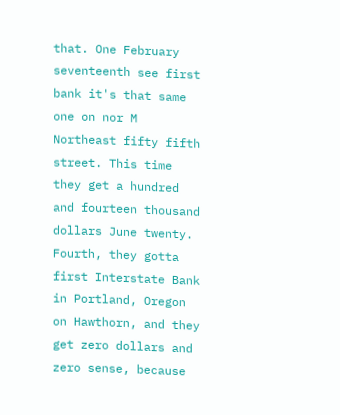that. One February seventeenth see first bank it's that same one on nor M Northeast fifty fifth street. This time they get a hundred and fourteen thousand dollars June twenty. Fourth, they gotta first Interstate Bank in Portland, Oregon on Hawthorn, and they get zero dollars and zero sense, because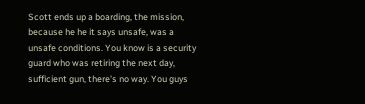Scott ends up a boarding, the mission, because he he it says unsafe, was a unsafe conditions. You know is a security guard who was retiring the next day, sufficient gun, there's no way. You guys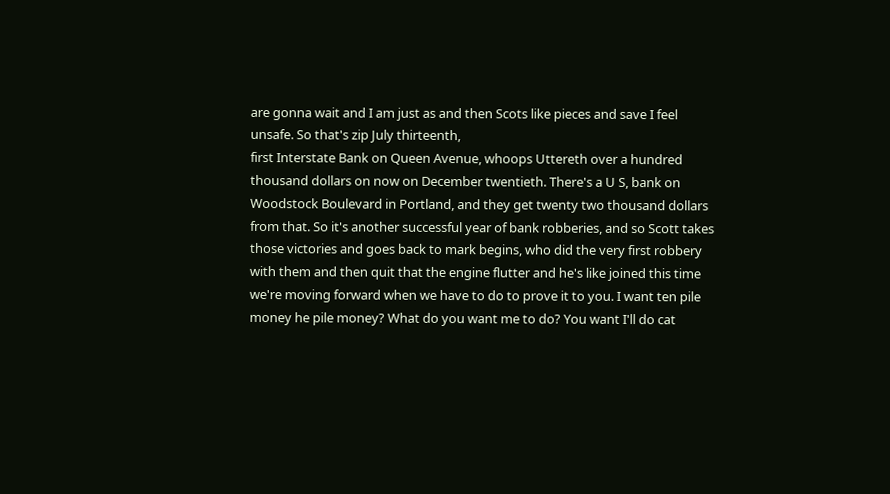are gonna wait and I am just as and then Scots like pieces and save I feel unsafe. So that's zip July thirteenth,
first Interstate Bank on Queen Avenue, whoops Uttereth over a hundred thousand dollars on now on December twentieth. There's a U S, bank on Woodstock Boulevard in Portland, and they get twenty two thousand dollars from that. So it's another successful year of bank robberies, and so Scott takes those victories and goes back to mark begins, who did the very first robbery with them and then quit that the engine flutter and he's like joined this time we're moving forward when we have to do to prove it to you. I want ten pile money he pile money? What do you want me to do? You want I'll do cat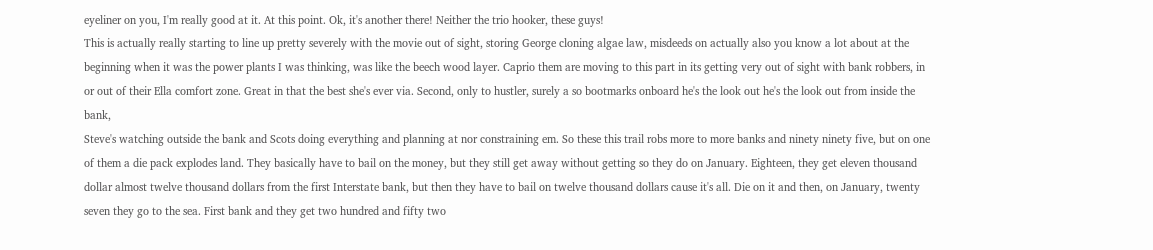eyeliner on you, I'm really good at it. At this point. Ok, it's another there! Neither the trio hooker, these guys!
This is actually really starting to line up pretty severely with the movie out of sight, storing George cloning algae law, misdeeds on actually also you know a lot about at the beginning when it was the power plants I was thinking, was like the beech wood layer. Caprio them are moving to this part in its getting very out of sight with bank robbers, in or out of their Ella comfort zone. Great in that the best she's ever via. Second, only to hustler, surely a so bootmarks onboard he's the look out he's the look out from inside the bank,
Steve's watching outside the bank and Scots doing everything and planning at nor constraining em. So these this trail robs more to more banks and ninety ninety five, but on one of them a die pack explodes land. They basically have to bail on the money, but they still get away without getting so they do on January. Eighteen, they get eleven thousand dollar almost twelve thousand dollars from the first Interstate bank, but then they have to bail on twelve thousand dollars cause it's all. Die on it and then, on January, twenty seven they go to the sea. First bank and they get two hundred and fifty two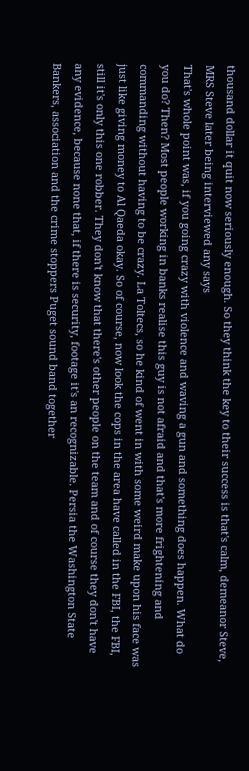thousand dollar it quit now seriously enough. So they think the key to their success is that's calm, demeanor Steve, MRS Steve later being interviewed any says
That's whole point was, if you going crazy with violence and waving a gun and something does happen. What do you do? Then? Most people working in banks realise this guy is not afraid and that's more frightening and commanding without having to be crazy. La Toltecs, so he kind of went in with some weird make upon his face was just like giving money to Al Qaeda okay. So of course, now look the cops in the area have called in the FBI, the FBI, still it's only this one robber. They don't know that there's other people on the team and of course they don't have any evidence, because none that, if there is security, footage it's an recognizable. Persia the Washington State Bankers, association and the crime stoppers Puget sound band together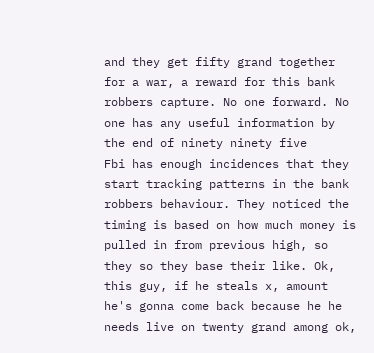and they get fifty grand together for a war, a reward for this bank robbers capture. No one forward. No one has any useful information by the end of ninety ninety five
Fbi has enough incidences that they start tracking patterns in the bank robbers behaviour. They noticed the timing is based on how much money is pulled in from previous high, so they so they base their like. Ok, this guy, if he steals x, amount he's gonna come back because he he needs live on twenty grand among ok,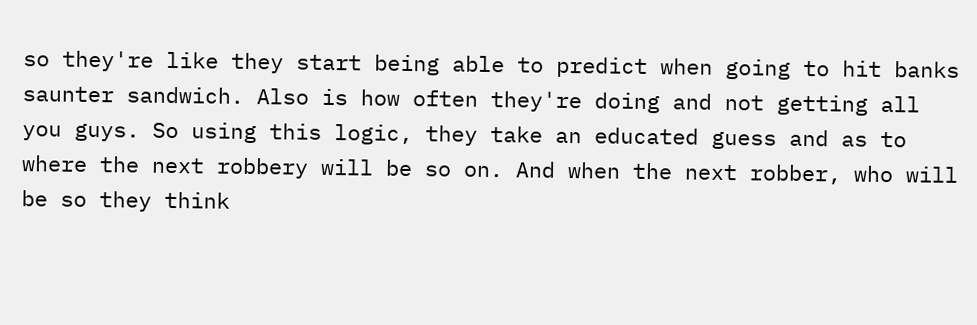so they're like they start being able to predict when going to hit banks saunter sandwich. Also is how often they're doing and not getting all you guys. So using this logic, they take an educated guess and as to where the next robbery will be so on. And when the next robber, who will be so they think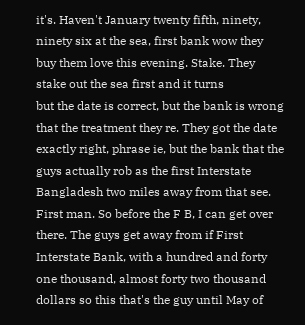it's. Haven't January twenty fifth, ninety, ninety six at the sea, first bank wow they buy them love this evening. Stake. They stake out the sea first and it turns
but the date is correct, but the bank is wrong that the treatment they re. They got the date exactly right, phrase ie, but the bank that the guys actually rob as the first Interstate Bangladesh two miles away from that see. First man. So before the F B, I can get over there. The guys get away from if First Interstate Bank, with a hundred and forty one thousand, almost forty two thousand dollars so this that's the guy until May of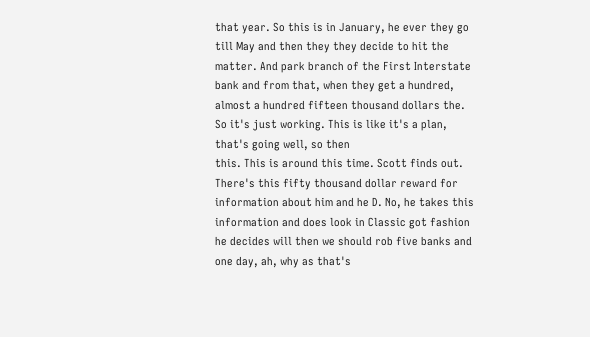that year. So this is in January, he ever they go till May and then they they decide to hit the matter. And park branch of the First Interstate bank and from that, when they get a hundred, almost a hundred fifteen thousand dollars the. So it's just working. This is like it's a plan, that's going well, so then
this. This is around this time. Scott finds out. There's this fifty thousand dollar reward for information about him and he D. No, he takes this information and does look in Classic got fashion he decides will then we should rob five banks and one day, ah, why as that's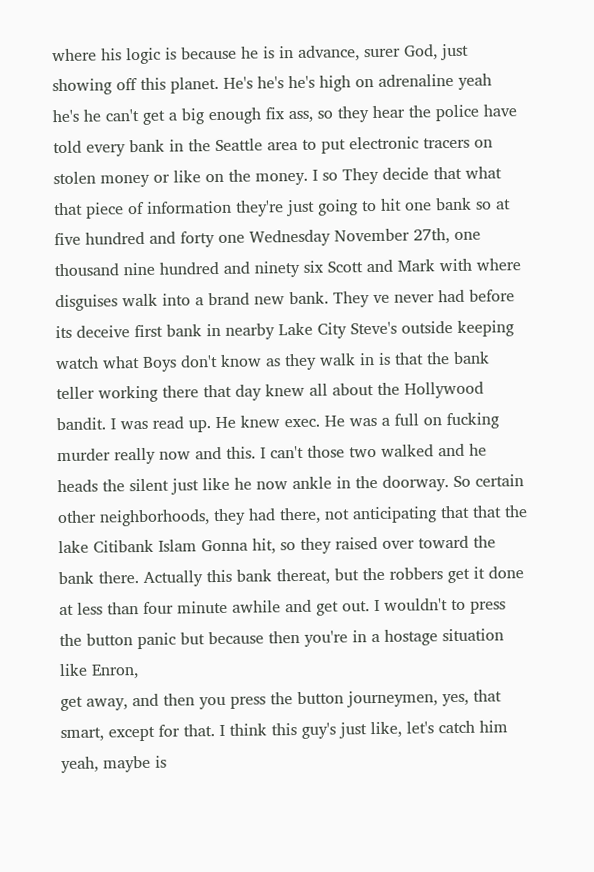where his logic is because he is in advance, surer God, just showing off this planet. He's he's he's high on adrenaline yeah he's he can't get a big enough fix ass, so they hear the police have told every bank in the Seattle area to put electronic tracers on stolen money or like on the money. I so They decide that what that piece of information they're just going to hit one bank so at five hundred and forty one Wednesday November 27th, one thousand nine hundred and ninety six Scott and Mark with where
disguises walk into a brand new bank. They ve never had before its deceive first bank in nearby Lake City Steve's outside keeping watch what Boys don't know as they walk in is that the bank teller working there that day knew all about the Hollywood bandit. I was read up. He knew exec. He was a full on fucking murder really now and this. I can't those two walked and he heads the silent just like he now ankle in the doorway. So certain other neighborhoods, they had there, not anticipating that that the lake Citibank Islam Gonna hit, so they raised over toward the bank there. Actually this bank thereat, but the robbers get it done at less than four minute awhile and get out. I wouldn't to press the button panic but because then you're in a hostage situation like Enron,
get away, and then you press the button journeymen, yes, that smart, except for that. I think this guy's just like, let's catch him yeah, maybe is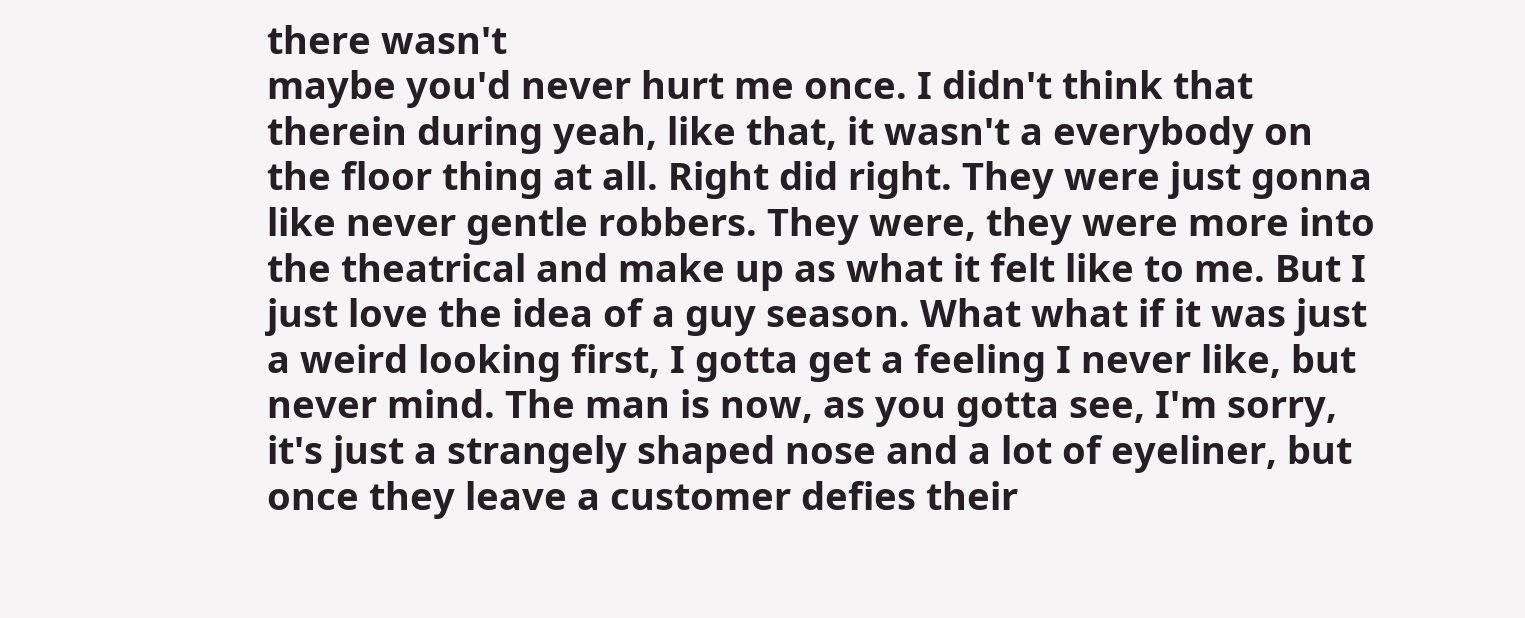there wasn't
maybe you'd never hurt me once. I didn't think that therein during yeah, like that, it wasn't a everybody on the floor thing at all. Right did right. They were just gonna like never gentle robbers. They were, they were more into the theatrical and make up as what it felt like to me. But I just love the idea of a guy season. What what if it was just a weird looking first, I gotta get a feeling I never like, but never mind. The man is now, as you gotta see, I'm sorry, it's just a strangely shaped nose and a lot of eyeliner, but once they leave a customer defies their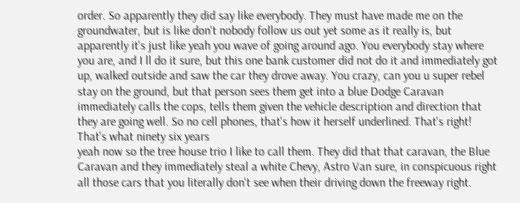order. So apparently they did say like everybody. They must have made me on the groundwater, but is like don't nobody follow us out yet some as it really is, but apparently it's just like yeah you wave of going around ago. You everybody stay where you are, and I ll do it sure, but this one bank customer did not do it and immediately got up, walked outside and saw the car they drove away. You crazy, can you u super rebel stay on the ground, but that person sees them get into a blue Dodge Caravan immediately calls the cops, tells them given the vehicle description and direction that they are going well. So no cell phones, that's how it herself underlined. That's right! That's what ninety six years
yeah now so the tree house trio I like to call them. They did that that caravan, the Blue Caravan and they immediately steal a white Chevy, Astro Van sure, in conspicuous right all those cars that you literally don't see when their driving down the freeway right.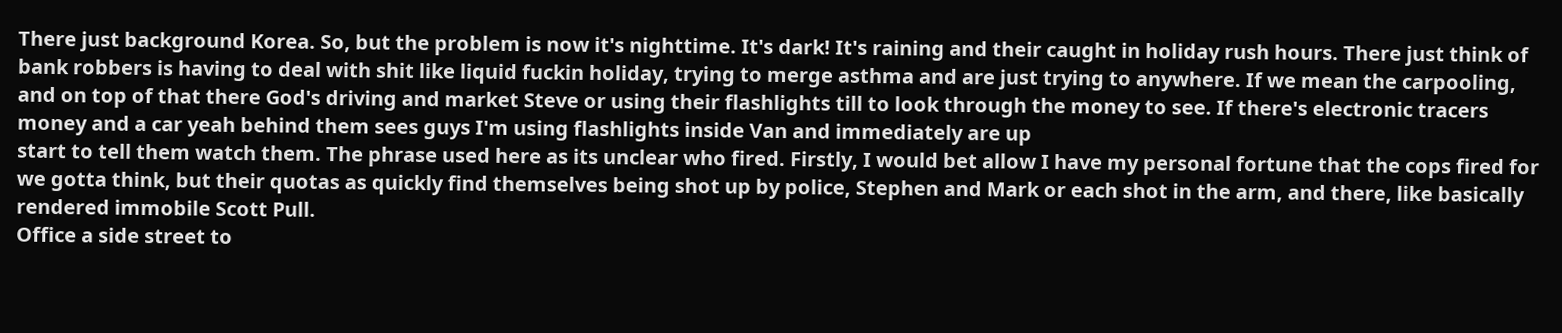There just background Korea. So, but the problem is now it's nighttime. It's dark! It's raining and their caught in holiday rush hours. There just think of bank robbers is having to deal with shit like liquid fuckin holiday, trying to merge asthma and are just trying to anywhere. If we mean the carpooling, and on top of that there God's driving and market Steve or using their flashlights till to look through the money to see. If there's electronic tracers money and a car yeah behind them sees guys I'm using flashlights inside Van and immediately are up
start to tell them watch them. The phrase used here as its unclear who fired. Firstly, I would bet allow I have my personal fortune that the cops fired for we gotta think, but their quotas as quickly find themselves being shot up by police, Stephen and Mark or each shot in the arm, and there, like basically rendered immobile Scott Pull.
Office a side street to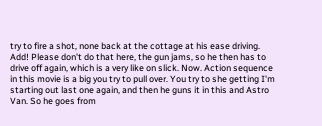try to fire a shot, none back at the cottage at his ease driving. Add! Please don't do that here, the gun jams, so he then has to drive off again, which is a very like on slick. Now. Action sequence in this movie is a big you try to pull over. You try to she getting I'm starting out last one again, and then he guns it in this and Astro Van. So he goes from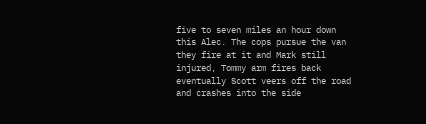five to seven miles an hour down this Alec. The cops pursue the van they fire at it and Mark still injured, Tommy arm fires back eventually Scott veers off the road and crashes into the side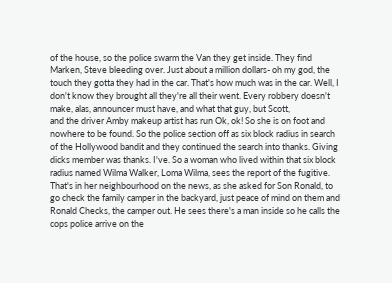of the house, so the police swarm the Van they get inside. They find Marken, Steve bleeding over. Just about a million dollars- oh my god, the touch they gotta they had in the car. That's how much was in the car. Well, I don't know they brought all they're all their went. Every robbery doesn't make, alas, announcer must have, and what that guy, but Scott,
and the driver Amby makeup artist has run Ok, ok! So she is on foot and nowhere to be found. So the police section off as six block radius in search of the Hollywood bandit and they continued the search into thanks. Giving dicks member was thanks. I've. So a woman who lived within that six block radius named Wilma Walker, Loma Wilma, sees the report of the fugitive. That's in her neighbourhood on the news, as she asked for Son Ronald, to go check the family camper in the backyard, just peace of mind on them and Ronald Checks, the camper out. He sees there's a man inside so he calls the cops police arrive on the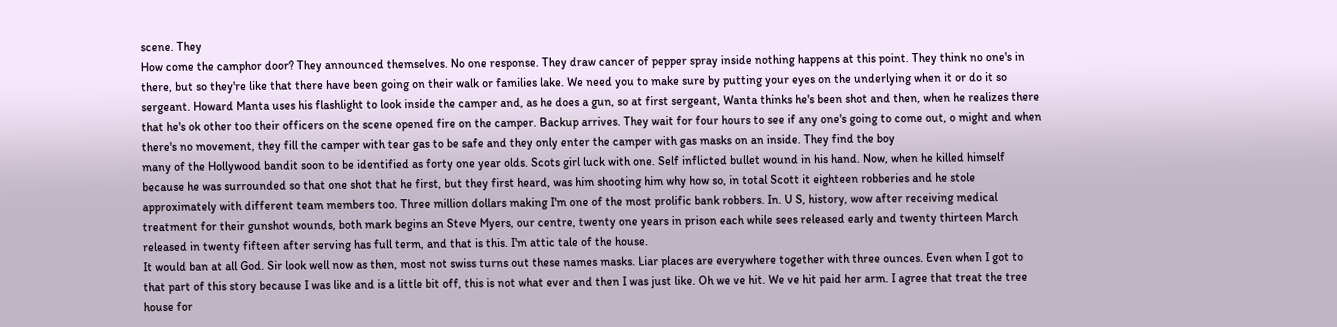scene. They
How come the camphor door? They announced themselves. No one response. They draw cancer of pepper spray inside nothing happens at this point. They think no one's in there, but so they're like that there have been going on their walk or families lake. We need you to make sure by putting your eyes on the underlying when it or do it so sergeant. Howard Manta uses his flashlight to look inside the camper and, as he does a gun, so at first sergeant, Wanta thinks he's been shot and then, when he realizes there that he's ok other too their officers on the scene opened fire on the camper. Backup arrives. They wait for four hours to see if any one's going to come out, o might and when there's no movement, they fill the camper with tear gas to be safe and they only enter the camper with gas masks on an inside. They find the boy
many of the Hollywood bandit soon to be identified as forty one year olds. Scots girl luck with one. Self inflicted bullet wound in his hand. Now, when he killed himself because he was surrounded so that one shot that he first, but they first heard, was him shooting him why how so, in total Scott it eighteen robberies and he stole approximately with different team members too. Three million dollars making I'm one of the most prolific bank robbers. In. U S, history, wow after receiving medical treatment for their gunshot wounds, both mark begins an Steve Myers, our centre, twenty one years in prison each while sees released early and twenty thirteen March released in twenty fifteen after serving has full term, and that is this. I'm attic tale of the house.
It would ban at all God. Sir look well now as then, most not swiss turns out these names masks. Liar places are everywhere together with three ounces. Even when I got to that part of this story because I was like and is a little bit off, this is not what ever and then I was just like. Oh we ve hit. We ve hit paid her arm. I agree that treat the tree house for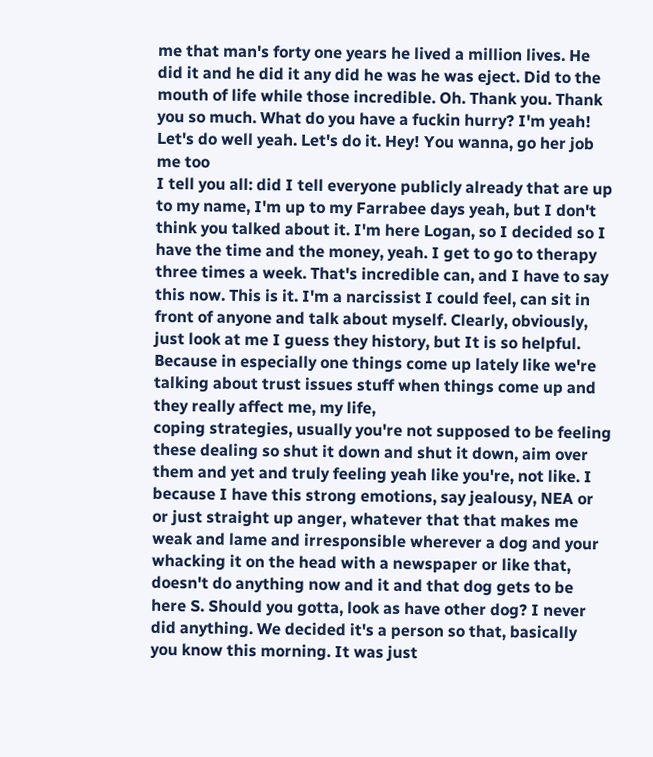me that man's forty one years he lived a million lives. He did it and he did it any did he was he was eject. Did to the mouth of life while those incredible. Oh. Thank you. Thank you so much. What do you have a fuckin hurry? I'm yeah! Let's do well yeah. Let's do it. Hey! You wanna, go her job me too
I tell you all: did I tell everyone publicly already that are up to my name, I'm up to my Farrabee days yeah, but I don't think you talked about it. I'm here Logan, so I decided so I have the time and the money, yeah. I get to go to therapy three times a week. That's incredible can, and I have to say this now. This is it. I'm a narcissist I could feel, can sit in front of anyone and talk about myself. Clearly, obviously, just look at me I guess they history, but It is so helpful. Because in especially one things come up lately like we're talking about trust issues stuff when things come up and they really affect me, my life,
coping strategies, usually you're not supposed to be feeling these dealing so shut it down and shut it down, aim over them and yet and truly feeling yeah like you're, not like. I because I have this strong emotions, say jealousy, NEA or or just straight up anger, whatever that that makes me weak and lame and irresponsible wherever a dog and your whacking it on the head with a newspaper or like that, doesn't do anything now and it and that dog gets to be here S. Should you gotta, look as have other dog? I never did anything. We decided it's a person so that, basically
you know this morning. It was just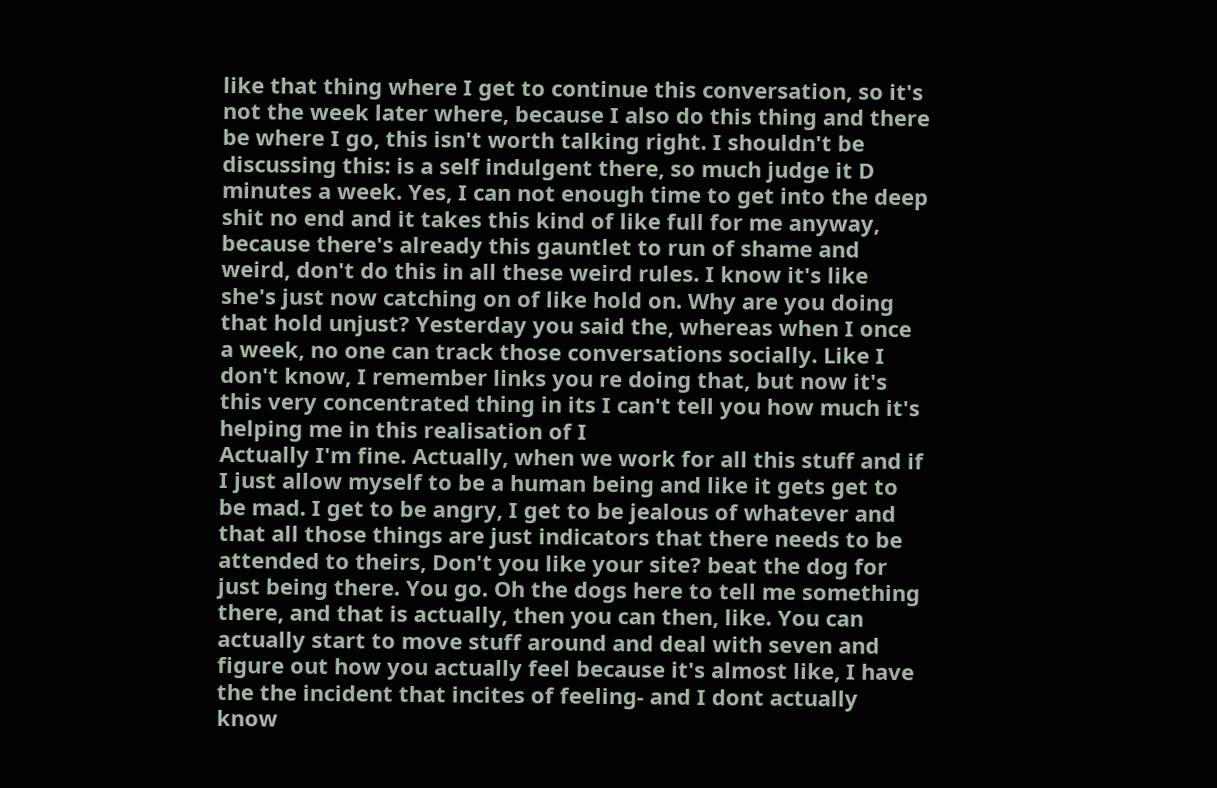like that thing where I get to continue this conversation, so it's not the week later where, because I also do this thing and there be where I go, this isn't worth talking right. I shouldn't be discussing this: is a self indulgent there, so much judge it D minutes a week. Yes, I can not enough time to get into the deep shit no end and it takes this kind of like full for me anyway, because there's already this gauntlet to run of shame and weird, don't do this in all these weird rules. I know it's like she's just now catching on of like hold on. Why are you doing that hold unjust? Yesterday you said the, whereas when I once a week, no one can track those conversations socially. Like I don't know, I remember links you re doing that, but now it's this very concentrated thing in its I can't tell you how much it's helping me in this realisation of I
Actually I'm fine. Actually, when we work for all this stuff and if I just allow myself to be a human being and like it gets get to be mad. I get to be angry, I get to be jealous of whatever and that all those things are just indicators that there needs to be attended to theirs, Don't you like your site? beat the dog for just being there. You go. Oh the dogs here to tell me something there, and that is actually, then you can then, like. You can actually start to move stuff around and deal with seven and figure out how you actually feel because it's almost like, I have the the incident that incites of feeling- and I dont actually know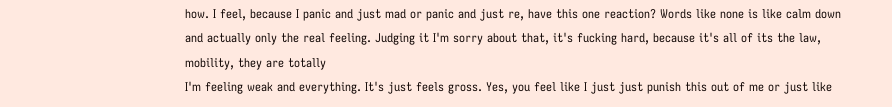how. I feel, because I panic and just mad or panic and just re, have this one reaction? Words like none is like calm down and actually only the real feeling. Judging it I'm sorry about that, it's fucking hard, because it's all of its the law, mobility, they are totally
I'm feeling weak and everything. It's just feels gross. Yes, you feel like I just just punish this out of me or just like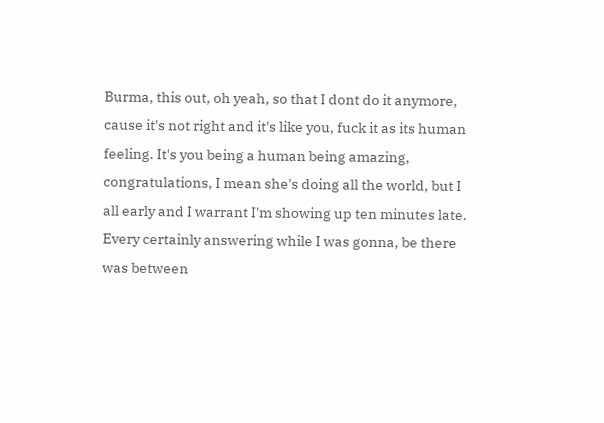Burma, this out, oh yeah, so that I dont do it anymore, cause it's not right and it's like you, fuck it as its human feeling. It's you being a human being amazing, congratulations, I mean she's doing all the world, but I all early and I warrant I'm showing up ten minutes late. Every certainly answering while I was gonna, be there was between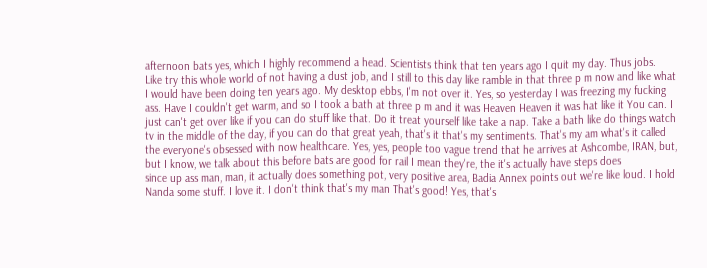afternoon bats yes, which I highly recommend a head. Scientists think that ten years ago I quit my day. Thus jobs.
Like try this whole world of not having a dust job, and I still to this day like ramble in that three p m now and like what I would have been doing ten years ago. My desktop ebbs, I'm not over it. Yes, so yesterday I was freezing my fucking ass. Have I couldn't get warm, and so I took a bath at three p m and it was Heaven Heaven it was hat like it You can. I just can't get over like if you can do stuff like that. Do it treat yourself like take a nap. Take a bath like do things watch tv in the middle of the day, if you can do that great yeah, that's it that's my sentiments. That's my am what's it called the everyone's obsessed with now healthcare. Yes, yes, people too vague trend that he arrives at Ashcombe, IRAN, but, but I know, we talk about this before bats are good for rail I mean they're, the it's actually have steps does
since up ass man, man, it actually does something pot, very positive area, Badia Annex points out we're like loud. I hold Nanda some stuff. I love it. I don't think that's my man That's good! Yes, that's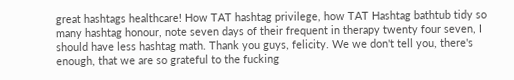great hashtags healthcare! How TAT hashtag privilege, how TAT Hashtag bathtub tidy so many hashtag honour, note seven days of their frequent in therapy twenty four seven, I should have less hashtag math. Thank you guys, felicity. We we don't tell you, there's enough, that we are so grateful to the fucking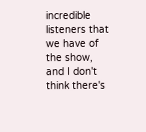incredible listeners that we have of the show, and I don't think there's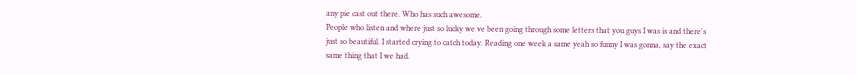any pie cast out there. Who has such awesome.
People who listen and where just so lucky we ve been going through some letters that you guys I was is and there's just so beautiful. I started crying to catch today. Reading one week a same yeah so funny I was gonna, say the exact same thing that I we had.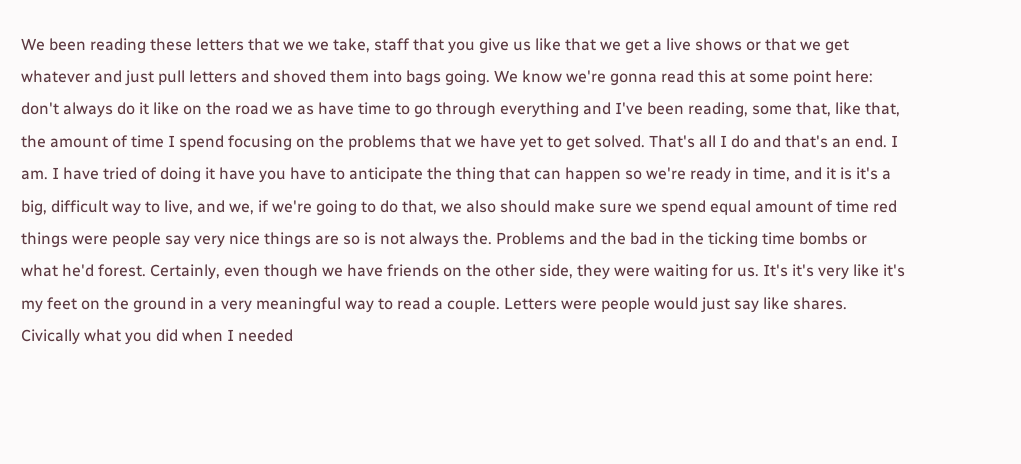We been reading these letters that we we take, staff that you give us like that we get a live shows or that we get whatever and just pull letters and shoved them into bags going. We know we're gonna read this at some point here: don't always do it like on the road we as have time to go through everything and I've been reading, some that, like that, the amount of time I spend focusing on the problems that we have yet to get solved. That's all I do and that's an end. I am. I have tried of doing it have you have to anticipate the thing that can happen so we're ready in time, and it is it's a big, difficult way to live, and we, if we're going to do that, we also should make sure we spend equal amount of time red
things were people say very nice things are so is not always the. Problems and the bad in the ticking time bombs or what he'd forest. Certainly, even though we have friends on the other side, they were waiting for us. It's it's very like it's my feet on the ground in a very meaningful way to read a couple. Letters were people would just say like shares. Civically what you did when I needed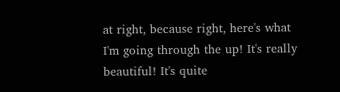at right, because right, here's what I'm going through the up! It's really beautiful! It's quite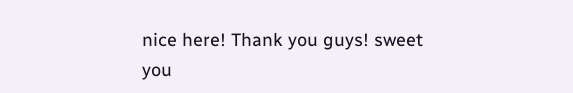nice here! Thank you guys! sweet you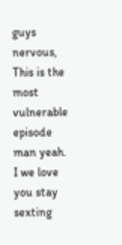guys nervous, This is the most vulnerable episode man yeah. I we love you stay sexting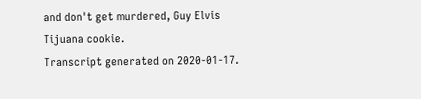and don't get murdered, Guy Elvis Tijuana cookie.
Transcript generated on 2020-01-17.